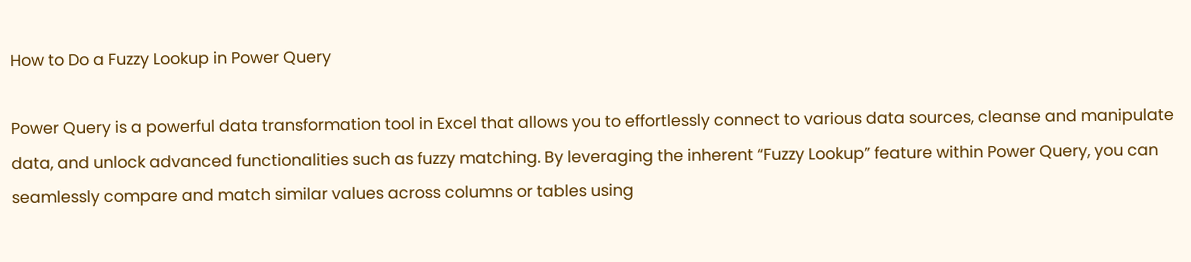How to Do a Fuzzy Lookup in Power Query

Power Query is a powerful data transformation tool in Excel that allows you to effortlessly connect to various data sources, cleanse and manipulate data, and unlock advanced functionalities such as fuzzy matching. By leveraging the inherent “Fuzzy Lookup” feature within Power Query, you can seamlessly compare and match similar values across columns or tables using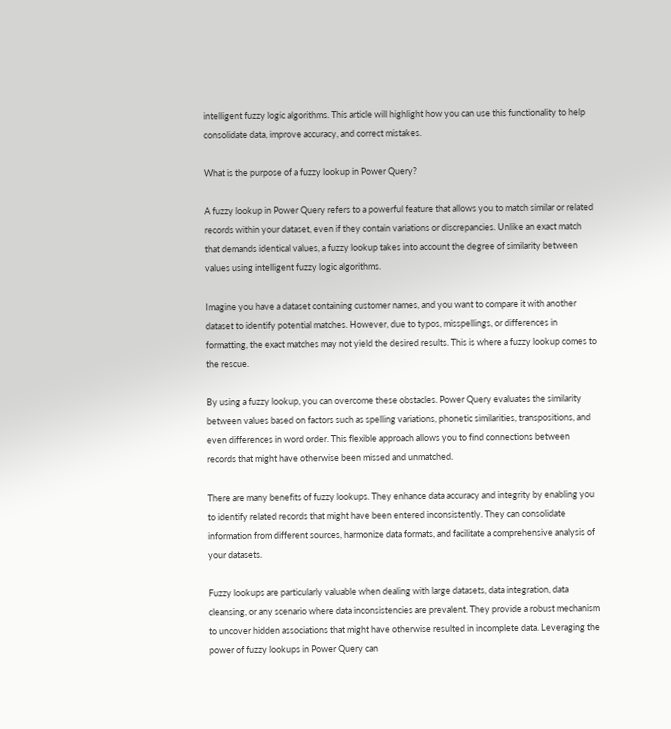intelligent fuzzy logic algorithms. This article will highlight how you can use this functionality to help consolidate data, improve accuracy, and correct mistakes.

What is the purpose of a fuzzy lookup in Power Query?

A fuzzy lookup in Power Query refers to a powerful feature that allows you to match similar or related records within your dataset, even if they contain variations or discrepancies. Unlike an exact match that demands identical values, a fuzzy lookup takes into account the degree of similarity between values using intelligent fuzzy logic algorithms.

Imagine you have a dataset containing customer names, and you want to compare it with another dataset to identify potential matches. However, due to typos, misspellings, or differences in formatting, the exact matches may not yield the desired results. This is where a fuzzy lookup comes to the rescue.

By using a fuzzy lookup, you can overcome these obstacles. Power Query evaluates the similarity between values based on factors such as spelling variations, phonetic similarities, transpositions, and even differences in word order. This flexible approach allows you to find connections between records that might have otherwise been missed and unmatched.

There are many benefits of fuzzy lookups. They enhance data accuracy and integrity by enabling you to identify related records that might have been entered inconsistently. They can consolidate information from different sources, harmonize data formats, and facilitate a comprehensive analysis of your datasets.

Fuzzy lookups are particularly valuable when dealing with large datasets, data integration, data cleansing, or any scenario where data inconsistencies are prevalent. They provide a robust mechanism to uncover hidden associations that might have otherwise resulted in incomplete data. Leveraging the power of fuzzy lookups in Power Query can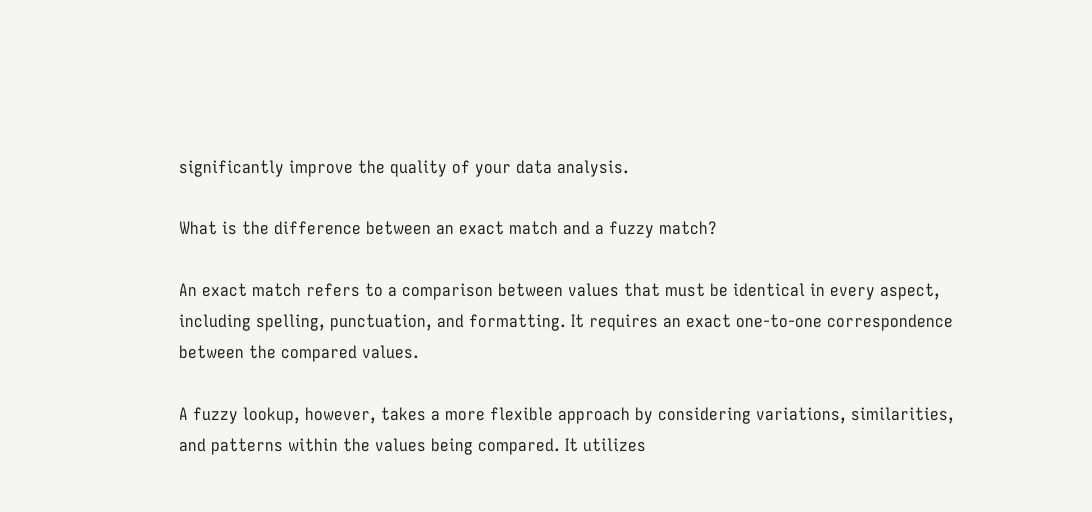significantly improve the quality of your data analysis.

What is the difference between an exact match and a fuzzy match?

An exact match refers to a comparison between values that must be identical in every aspect, including spelling, punctuation, and formatting. It requires an exact one-to-one correspondence between the compared values.

A fuzzy lookup, however, takes a more flexible approach by considering variations, similarities, and patterns within the values being compared. It utilizes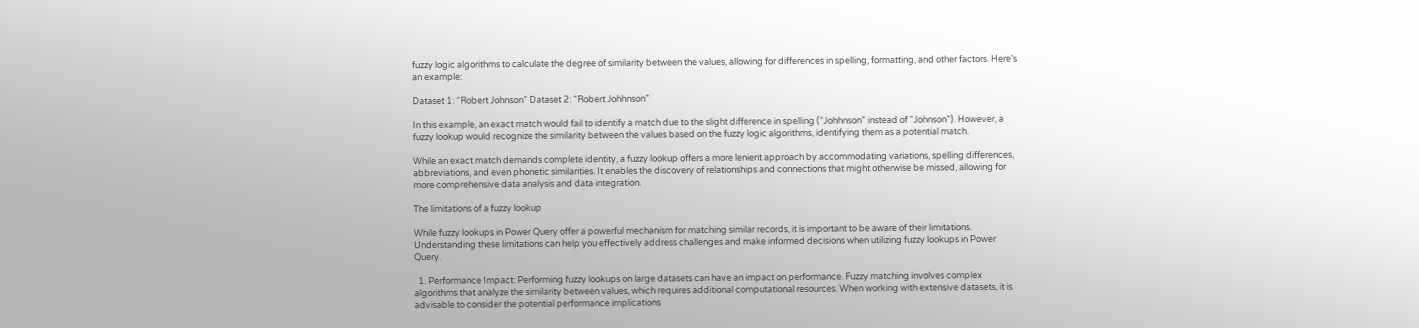fuzzy logic algorithms to calculate the degree of similarity between the values, allowing for differences in spelling, formatting, and other factors. Here’s an example:

Dataset 1: “Robert Johnson” Dataset 2: “Robert Johhnson”

In this example, an exact match would fail to identify a match due to the slight difference in spelling (“Johhnson” instead of “Johnson”). However, a fuzzy lookup would recognize the similarity between the values based on the fuzzy logic algorithms, identifying them as a potential match.

While an exact match demands complete identity, a fuzzy lookup offers a more lenient approach by accommodating variations, spelling differences, abbreviations, and even phonetic similarities. It enables the discovery of relationships and connections that might otherwise be missed, allowing for more comprehensive data analysis and data integration.

The limitations of a fuzzy lookup

While fuzzy lookups in Power Query offer a powerful mechanism for matching similar records, it is important to be aware of their limitations. Understanding these limitations can help you effectively address challenges and make informed decisions when utilizing fuzzy lookups in Power Query.

  1. Performance Impact: Performing fuzzy lookups on large datasets can have an impact on performance. Fuzzy matching involves complex algorithms that analyze the similarity between values, which requires additional computational resources. When working with extensive datasets, it is advisable to consider the potential performance implications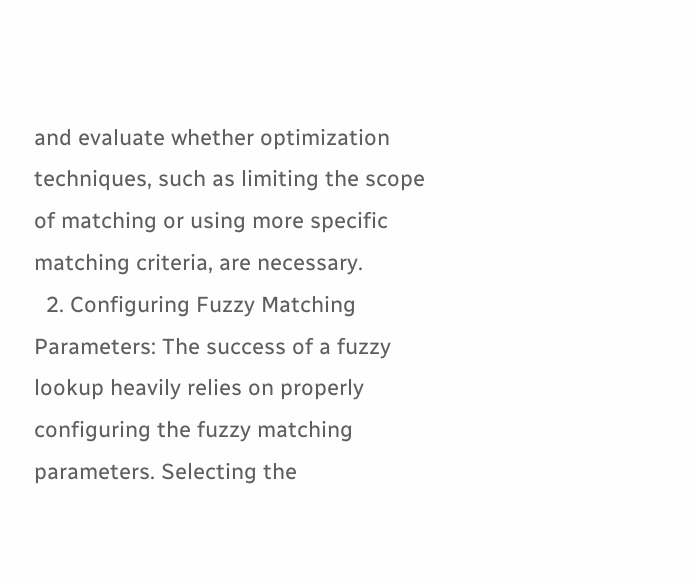and evaluate whether optimization techniques, such as limiting the scope of matching or using more specific matching criteria, are necessary.
  2. Configuring Fuzzy Matching Parameters: The success of a fuzzy lookup heavily relies on properly configuring the fuzzy matching parameters. Selecting the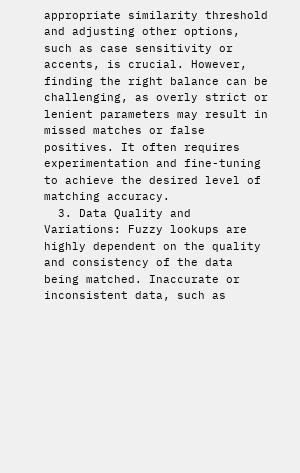appropriate similarity threshold and adjusting other options, such as case sensitivity or accents, is crucial. However, finding the right balance can be challenging, as overly strict or lenient parameters may result in missed matches or false positives. It often requires experimentation and fine-tuning to achieve the desired level of matching accuracy.
  3. Data Quality and Variations: Fuzzy lookups are highly dependent on the quality and consistency of the data being matched. Inaccurate or inconsistent data, such as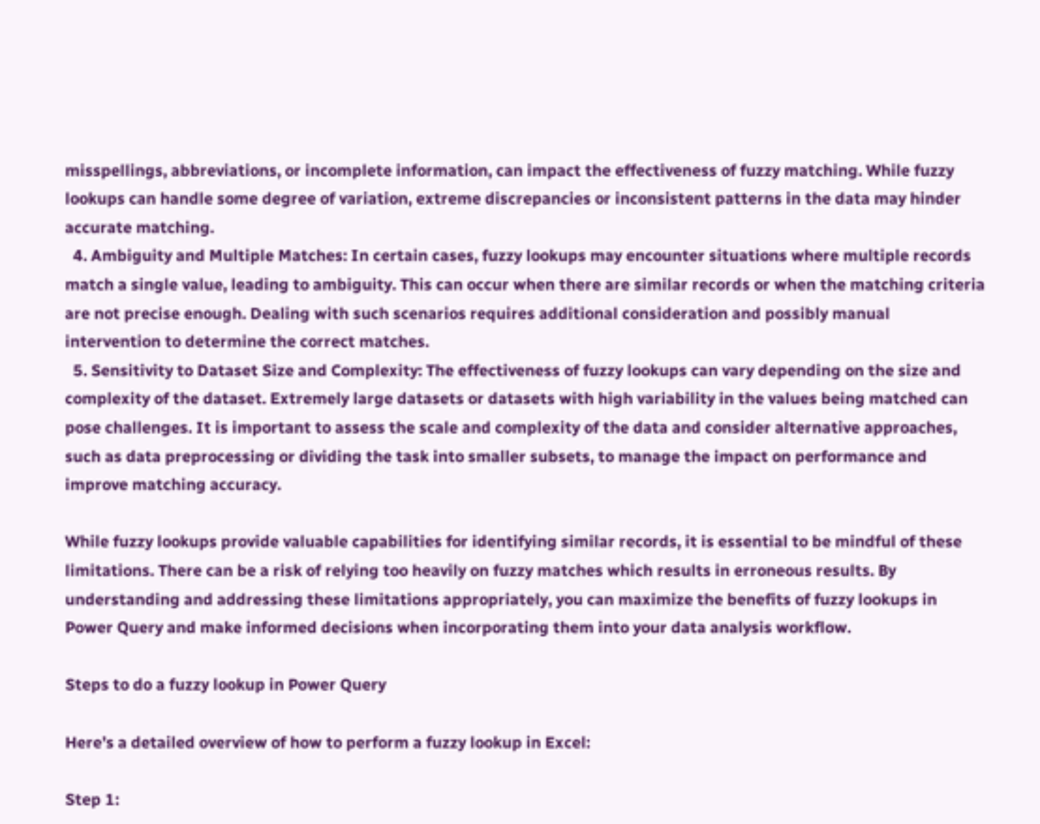misspellings, abbreviations, or incomplete information, can impact the effectiveness of fuzzy matching. While fuzzy lookups can handle some degree of variation, extreme discrepancies or inconsistent patterns in the data may hinder accurate matching.
  4. Ambiguity and Multiple Matches: In certain cases, fuzzy lookups may encounter situations where multiple records match a single value, leading to ambiguity. This can occur when there are similar records or when the matching criteria are not precise enough. Dealing with such scenarios requires additional consideration and possibly manual intervention to determine the correct matches.
  5. Sensitivity to Dataset Size and Complexity: The effectiveness of fuzzy lookups can vary depending on the size and complexity of the dataset. Extremely large datasets or datasets with high variability in the values being matched can pose challenges. It is important to assess the scale and complexity of the data and consider alternative approaches, such as data preprocessing or dividing the task into smaller subsets, to manage the impact on performance and improve matching accuracy.

While fuzzy lookups provide valuable capabilities for identifying similar records, it is essential to be mindful of these limitations. There can be a risk of relying too heavily on fuzzy matches which results in erroneous results. By understanding and addressing these limitations appropriately, you can maximize the benefits of fuzzy lookups in Power Query and make informed decisions when incorporating them into your data analysis workflow.

Steps to do a fuzzy lookup in Power Query

Here’s a detailed overview of how to perform a fuzzy lookup in Excel:

Step 1: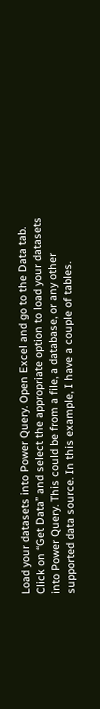Load your datasets into Power Query. Open Excel and go to the Data tab. Click on “Get Data” and select the appropriate option to load your datasets into Power Query. This could be from a file, a database, or any other supported data source. In this example, I have a couple of tables.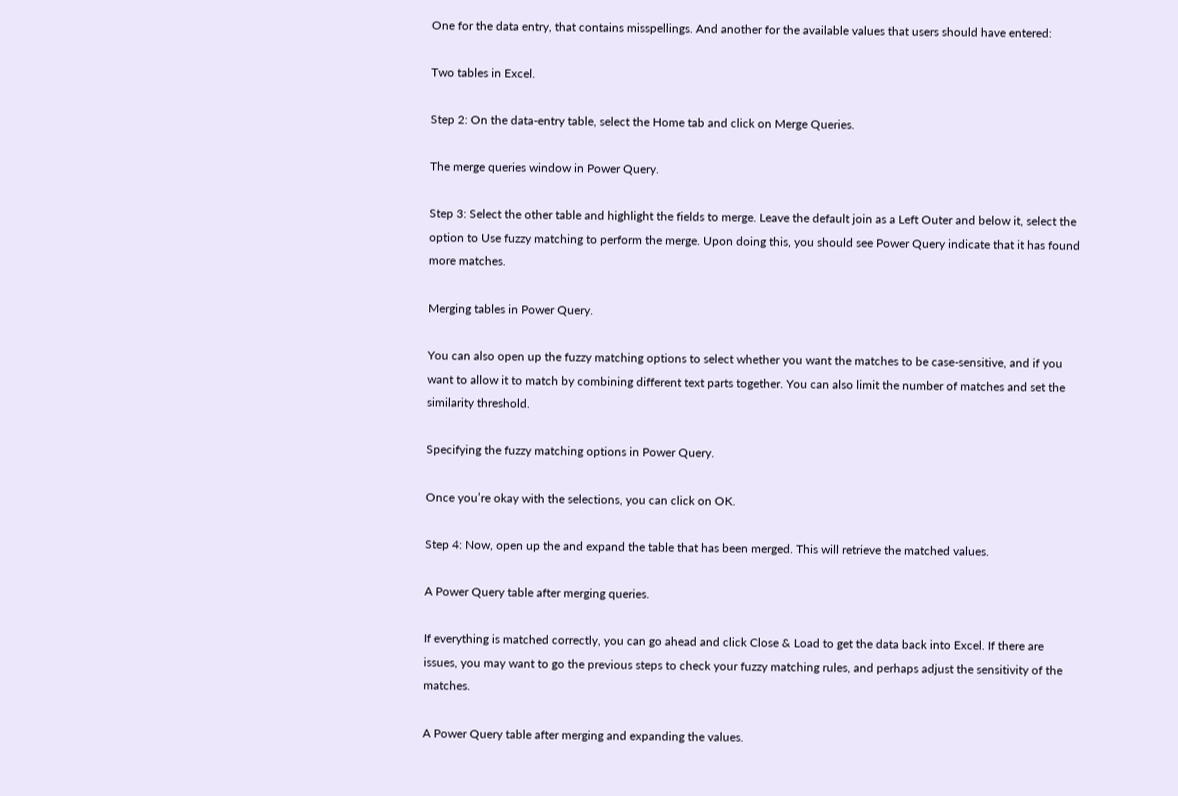One for the data entry, that contains misspellings. And another for the available values that users should have entered:

Two tables in Excel.

Step 2: On the data-entry table, select the Home tab and click on Merge Queries.

The merge queries window in Power Query.

Step 3: Select the other table and highlight the fields to merge. Leave the default join as a Left Outer and below it, select the option to Use fuzzy matching to perform the merge. Upon doing this, you should see Power Query indicate that it has found more matches.

Merging tables in Power Query.

You can also open up the fuzzy matching options to select whether you want the matches to be case-sensitive, and if you want to allow it to match by combining different text parts together. You can also limit the number of matches and set the similarity threshold.

Specifying the fuzzy matching options in Power Query.

Once you’re okay with the selections, you can click on OK.

Step 4: Now, open up the and expand the table that has been merged. This will retrieve the matched values.

A Power Query table after merging queries.

If everything is matched correctly, you can go ahead and click Close & Load to get the data back into Excel. If there are issues, you may want to go the previous steps to check your fuzzy matching rules, and perhaps adjust the sensitivity of the matches.

A Power Query table after merging and expanding the values.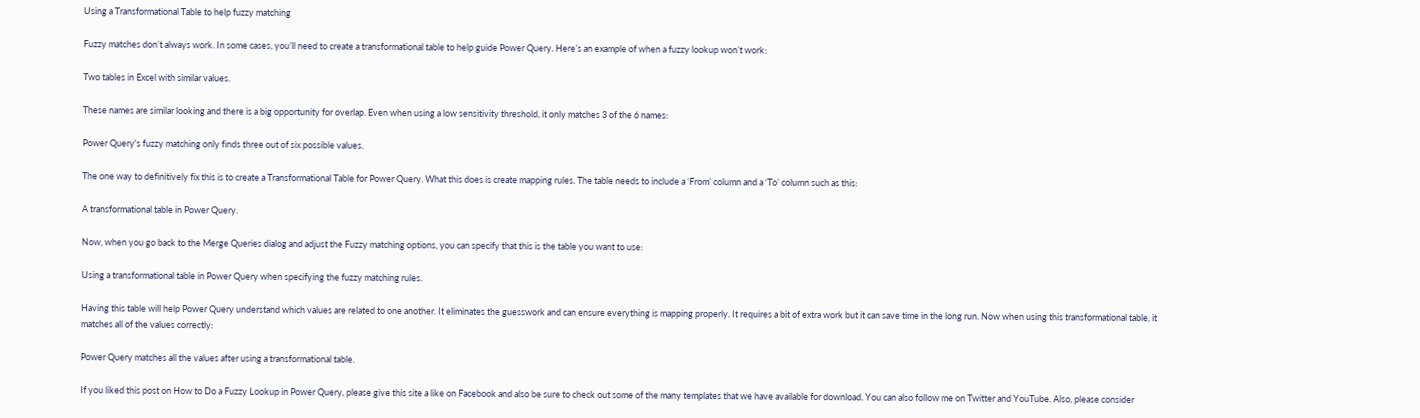Using a Transformational Table to help fuzzy matching

Fuzzy matches don’t always work. In some cases, you’ll need to create a transformational table to help guide Power Query. Here’s an example of when a fuzzy lookup won’t work:

Two tables in Excel with similar values.

These names are similar looking and there is a big opportunity for overlap. Even when using a low sensitivity threshold, it only matches 3 of the 6 names:

Power Query's fuzzy matching only finds three out of six possible values.

The one way to definitively fix this is to create a Transformational Table for Power Query. What this does is create mapping rules. The table needs to include a ‘From’ column and a ‘To’ column such as this:

A transformational table in Power Query.

Now, when you go back to the Merge Queries dialog and adjust the Fuzzy matching options, you can specify that this is the table you want to use:

Using a transformational table in Power Query when specifying the fuzzy matching rules.

Having this table will help Power Query understand which values are related to one another. It eliminates the guesswork and can ensure everything is mapping properly. It requires a bit of extra work but it can save time in the long run. Now when using this transformational table, it matches all of the values correctly:

Power Query matches all the values after using a transformational table.

If you liked this post on How to Do a Fuzzy Lookup in Power Query, please give this site a like on Facebook and also be sure to check out some of the many templates that we have available for download. You can also follow me on Twitter and YouTube. Also, please consider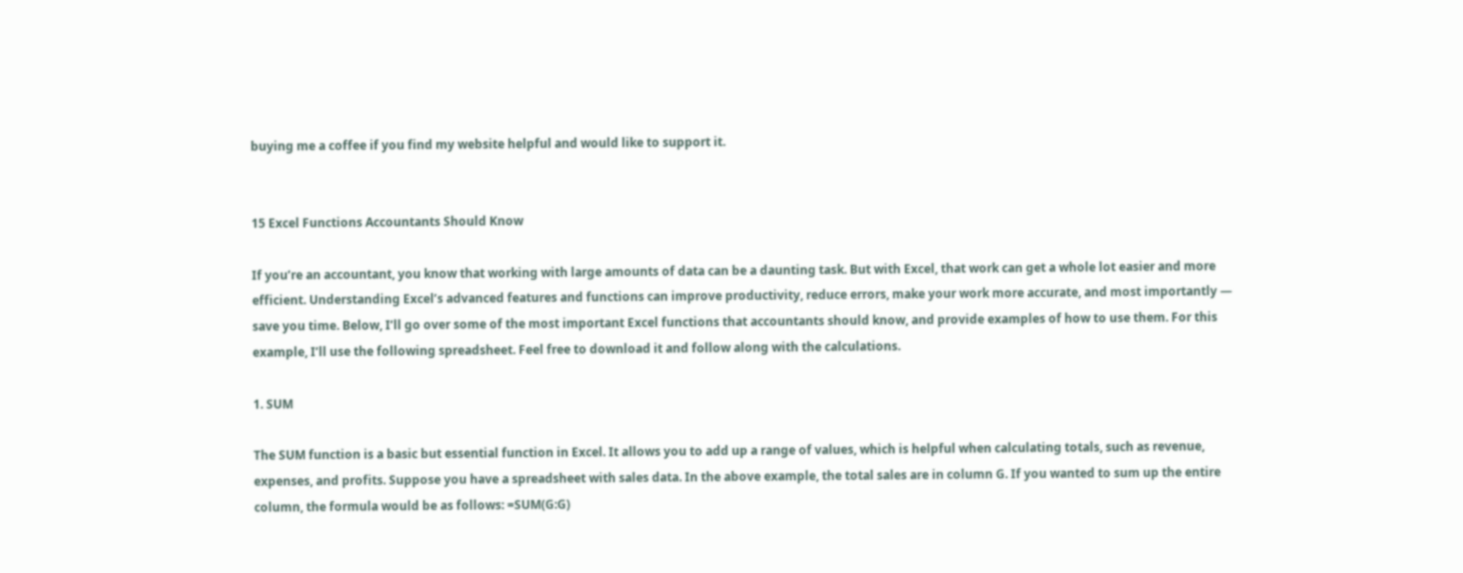buying me a coffee if you find my website helpful and would like to support it.


15 Excel Functions Accountants Should Know

If you’re an accountant, you know that working with large amounts of data can be a daunting task. But with Excel, that work can get a whole lot easier and more efficient. Understanding Excel’s advanced features and functions can improve productivity, reduce errors, make your work more accurate, and most importantly — save you time. Below, I’ll go over some of the most important Excel functions that accountants should know, and provide examples of how to use them. For this example, I’ll use the following spreadsheet. Feel free to download it and follow along with the calculations.

1. SUM

The SUM function is a basic but essential function in Excel. It allows you to add up a range of values, which is helpful when calculating totals, such as revenue, expenses, and profits. Suppose you have a spreadsheet with sales data. In the above example, the total sales are in column G. If you wanted to sum up the entire column, the formula would be as follows: =SUM(G:G)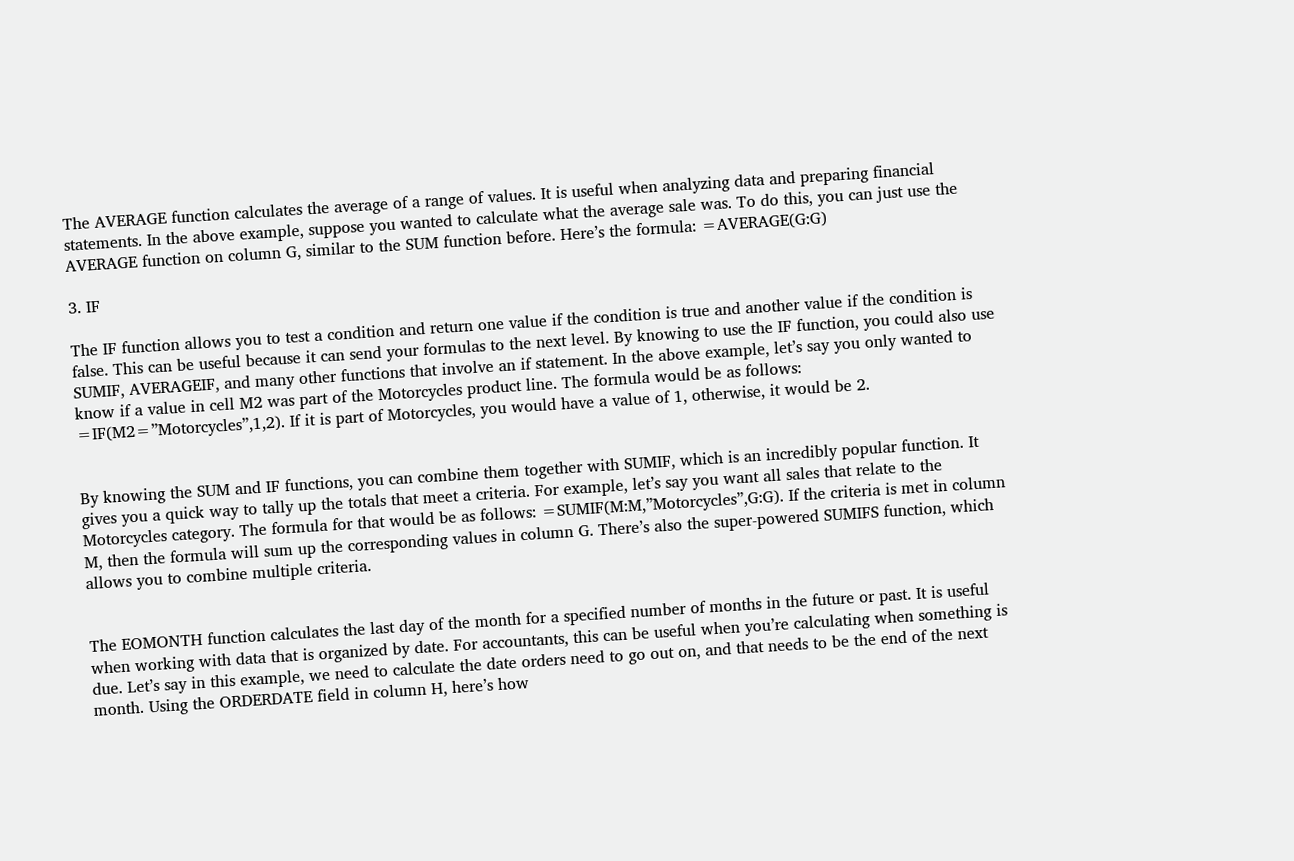The AVERAGE function calculates the average of a range of values. It is useful when analyzing data and preparing financial statements. In the above example, suppose you wanted to calculate what the average sale was. To do this, you can just use the AVERAGE function on column G, similar to the SUM function before. Here’s the formula: =AVERAGE(G:G)

3. IF

The IF function allows you to test a condition and return one value if the condition is true and another value if the condition is false. This can be useful because it can send your formulas to the next level. By knowing to use the IF function, you could also use SUMIF, AVERAGEIF, and many other functions that involve an if statement. In the above example, let’s say you only wanted to know if a value in cell M2 was part of the Motorcycles product line. The formula would be as follows: =IF(M2=”Motorcycles”,1,2). If it is part of Motorcycles, you would have a value of 1, otherwise, it would be 2.


By knowing the SUM and IF functions, you can combine them together with SUMIF, which is an incredibly popular function. It gives you a quick way to tally up the totals that meet a criteria. For example, let’s say you want all sales that relate to the Motorcycles category. The formula for that would be as follows: =SUMIF(M:M,”Motorcycles”,G:G). If the criteria is met in column M, then the formula will sum up the corresponding values in column G. There’s also the super-powered SUMIFS function, which allows you to combine multiple criteria.


The EOMONTH function calculates the last day of the month for a specified number of months in the future or past. It is useful when working with data that is organized by date. For accountants, this can be useful when you’re calculating when something is due. Let’s say in this example, we need to calculate the date orders need to go out on, and that needs to be the end of the next month. Using the ORDERDATE field in column H, here’s how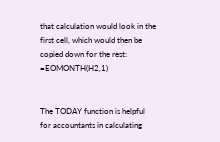that calculation would look in the first cell, which would then be copied down for the rest: =EOMONTH(H2,1)


The TODAY function is helpful for accountants in calculating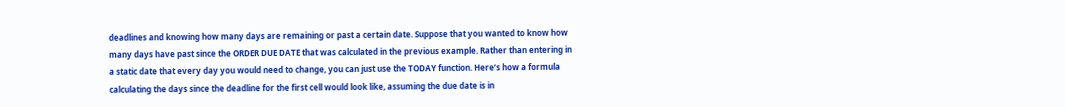deadlines and knowing how many days are remaining or past a certain date. Suppose that you wanted to know how many days have past since the ORDER DUE DATE that was calculated in the previous example. Rather than entering in a static date that every day you would need to change, you can just use the TODAY function. Here’s how a formula calculating the days since the deadline for the first cell would look like, assuming the due date is in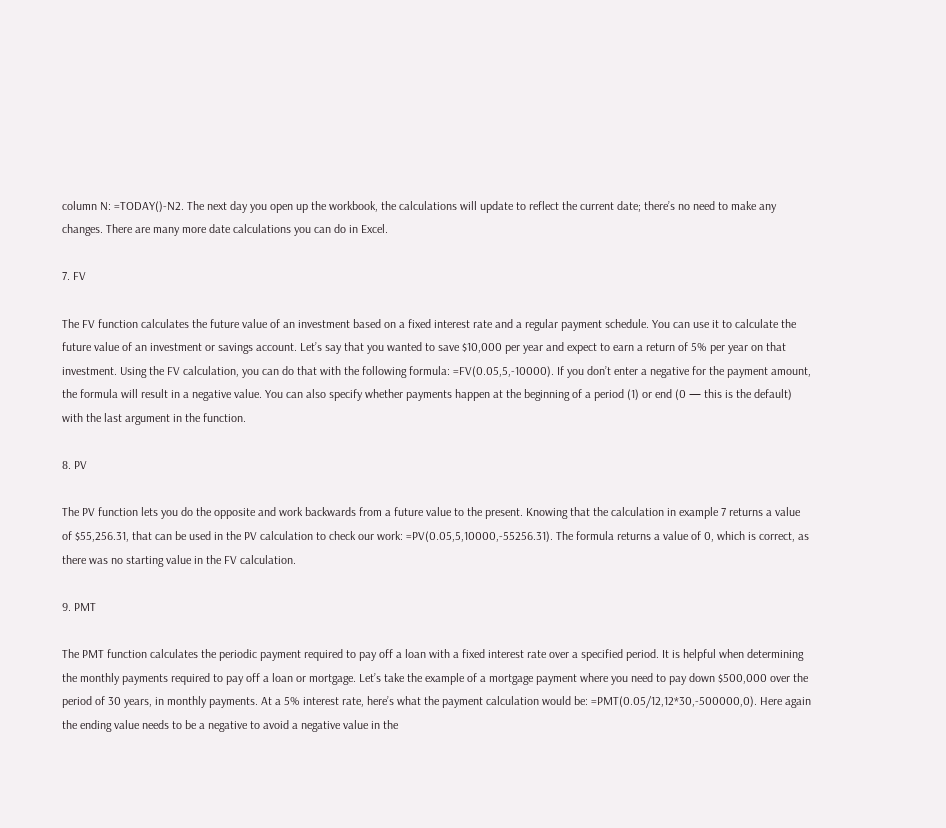column N: =TODAY()-N2. The next day you open up the workbook, the calculations will update to reflect the current date; there’s no need to make any changes. There are many more date calculations you can do in Excel.

7. FV

The FV function calculates the future value of an investment based on a fixed interest rate and a regular payment schedule. You can use it to calculate the future value of an investment or savings account. Let’s say that you wanted to save $10,000 per year and expect to earn a return of 5% per year on that investment. Using the FV calculation, you can do that with the following formula: =FV(0.05,5,-10000). If you don’t enter a negative for the payment amount, the formula will result in a negative value. You can also specify whether payments happen at the beginning of a period (1) or end (0 — this is the default) with the last argument in the function.

8. PV

The PV function lets you do the opposite and work backwards from a future value to the present. Knowing that the calculation in example 7 returns a value of $55,256.31, that can be used in the PV calculation to check our work: =PV(0.05,5,10000,-55256.31). The formula returns a value of 0, which is correct, as there was no starting value in the FV calculation.

9. PMT

The PMT function calculates the periodic payment required to pay off a loan with a fixed interest rate over a specified period. It is helpful when determining the monthly payments required to pay off a loan or mortgage. Let’s take the example of a mortgage payment where you need to pay down $500,000 over the period of 30 years, in monthly payments. At a 5% interest rate, here’s what the payment calculation would be: =PMT(0.05/12,12*30,-500000,0). Here again the ending value needs to be a negative to avoid a negative value in the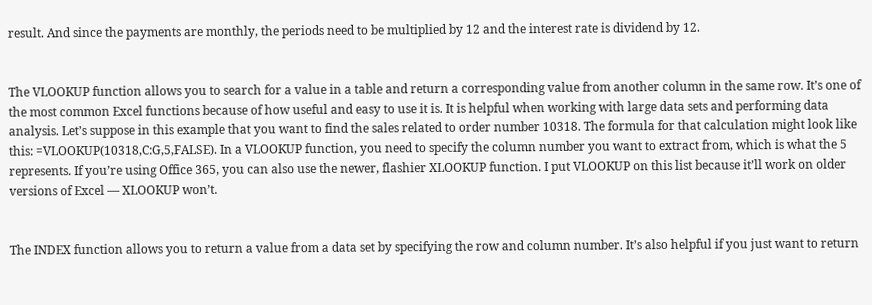result. And since the payments are monthly, the periods need to be multiplied by 12 and the interest rate is dividend by 12.


The VLOOKUP function allows you to search for a value in a table and return a corresponding value from another column in the same row. It’s one of the most common Excel functions because of how useful and easy to use it is. It is helpful when working with large data sets and performing data analysis. Let’s suppose in this example that you want to find the sales related to order number 10318. The formula for that calculation might look like this: =VLOOKUP(10318,C:G,5,FALSE). In a VLOOKUP function, you need to specify the column number you want to extract from, which is what the 5 represents. If you’re using Office 365, you can also use the newer, flashier XLOOKUP function. I put VLOOKUP on this list because it’ll work on older versions of Excel — XLOOKUP won’t.


The INDEX function allows you to return a value from a data set by specifying the row and column number. It’s also helpful if you just want to return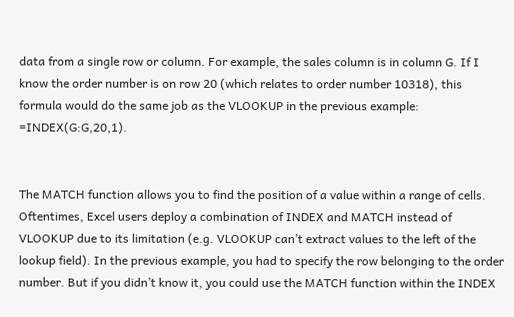data from a single row or column. For example, the sales column is in column G. If I know the order number is on row 20 (which relates to order number 10318), this formula would do the same job as the VLOOKUP in the previous example: =INDEX(G:G,20,1).


The MATCH function allows you to find the position of a value within a range of cells. Oftentimes, Excel users deploy a combination of INDEX and MATCH instead of VLOOKUP due to its limitation (e.g. VLOOKUP can’t extract values to the left of the lookup field). In the previous example, you had to specify the row belonging to the order number. But if you didn’t know it, you could use the MATCH function within the INDEX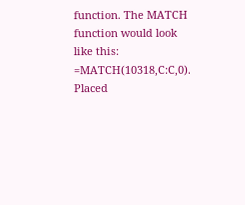function. The MATCH function would look like this: =MATCH(10318,C:C,0). Placed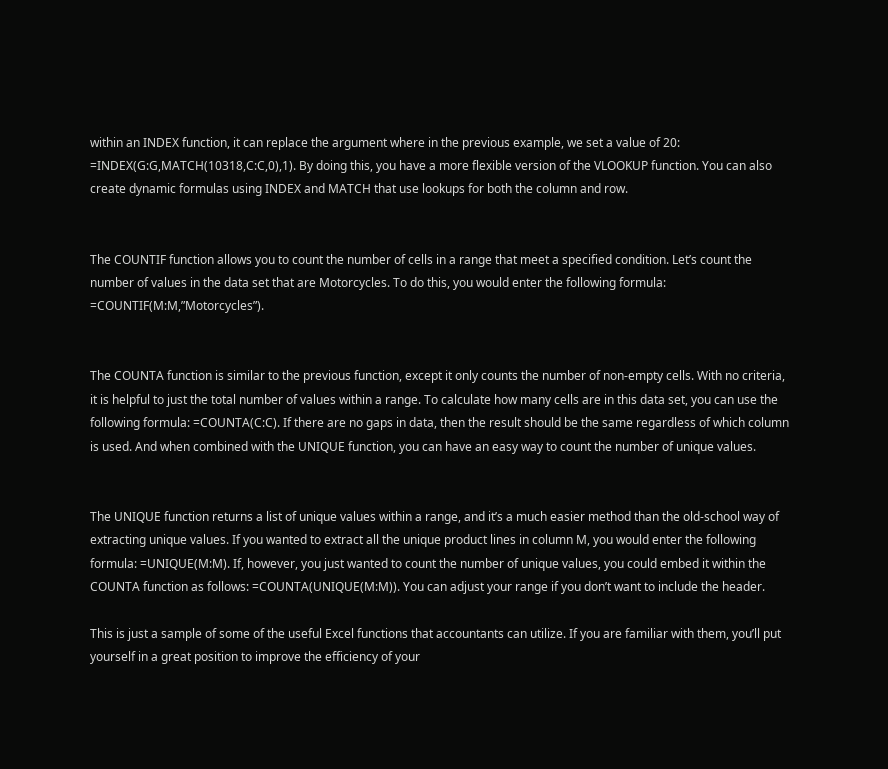within an INDEX function, it can replace the argument where in the previous example, we set a value of 20: =INDEX(G:G,MATCH(10318,C:C,0),1). By doing this, you have a more flexible version of the VLOOKUP function. You can also create dynamic formulas using INDEX and MATCH that use lookups for both the column and row.


The COUNTIF function allows you to count the number of cells in a range that meet a specified condition. Let’s count the number of values in the data set that are Motorcycles. To do this, you would enter the following formula: =COUNTIF(M:M,”Motorcycles”).


The COUNTA function is similar to the previous function, except it only counts the number of non-empty cells. With no criteria, it is helpful to just the total number of values within a range. To calculate how many cells are in this data set, you can use the following formula: =COUNTA(C:C). If there are no gaps in data, then the result should be the same regardless of which column is used. And when combined with the UNIQUE function, you can have an easy way to count the number of unique values.


The UNIQUE function returns a list of unique values within a range, and it’s a much easier method than the old-school way of extracting unique values. If you wanted to extract all the unique product lines in column M, you would enter the following formula: =UNIQUE(M:M). If, however, you just wanted to count the number of unique values, you could embed it within the COUNTA function as follows: =COUNTA(UNIQUE(M:M)). You can adjust your range if you don’t want to include the header.

This is just a sample of some of the useful Excel functions that accountants can utilize. If you are familiar with them, you’ll put yourself in a great position to improve the efficiency of your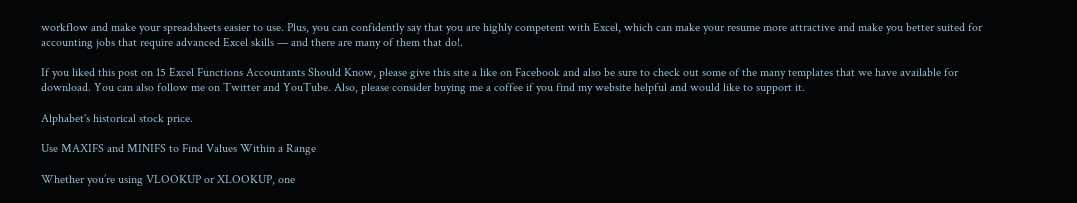workflow and make your spreadsheets easier to use. Plus, you can confidently say that you are highly competent with Excel, which can make your resume more attractive and make you better suited for accounting jobs that require advanced Excel skills — and there are many of them that do!.

If you liked this post on 15 Excel Functions Accountants Should Know, please give this site a like on Facebook and also be sure to check out some of the many templates that we have available for download. You can also follow me on Twitter and YouTube. Also, please consider buying me a coffee if you find my website helpful and would like to support it.

Alphabet's historical stock price.

Use MAXIFS and MINIFS to Find Values Within a Range

Whether you’re using VLOOKUP or XLOOKUP, one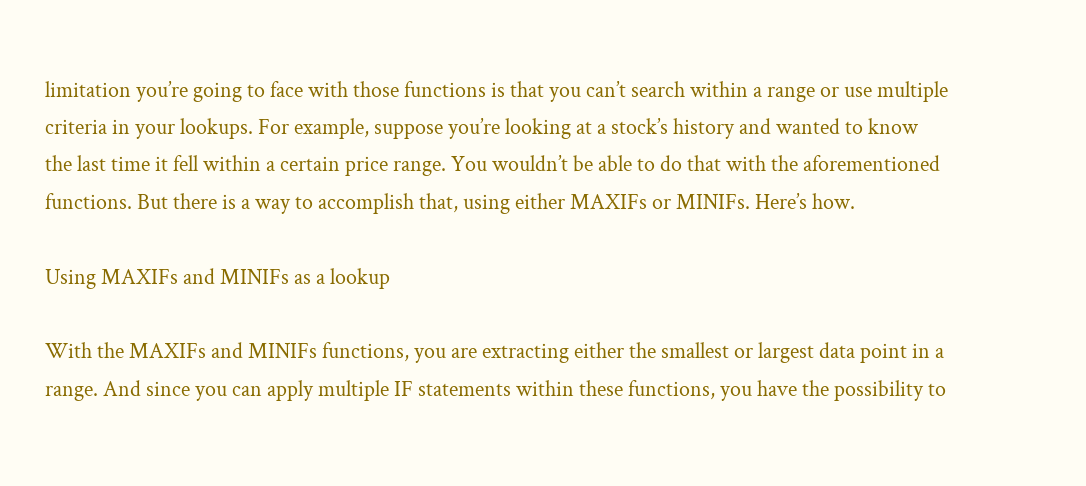limitation you’re going to face with those functions is that you can’t search within a range or use multiple criteria in your lookups. For example, suppose you’re looking at a stock’s history and wanted to know the last time it fell within a certain price range. You wouldn’t be able to do that with the aforementioned functions. But there is a way to accomplish that, using either MAXIFs or MINIFs. Here’s how.

Using MAXIFs and MINIFs as a lookup

With the MAXIFs and MINIFs functions, you are extracting either the smallest or largest data point in a range. And since you can apply multiple IF statements within these functions, you have the possibility to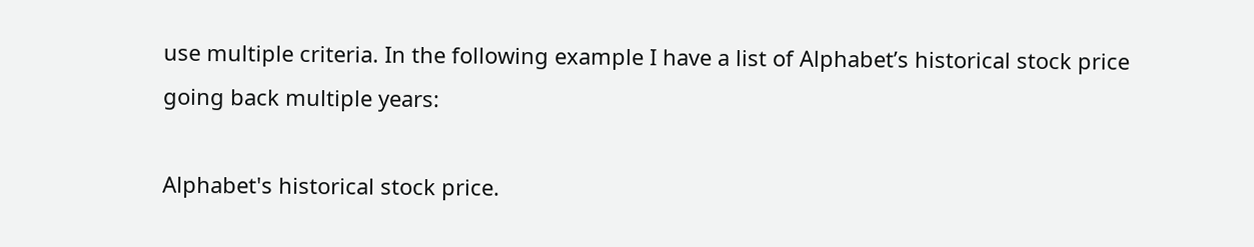use multiple criteria. In the following example I have a list of Alphabet’s historical stock price going back multiple years:

Alphabet's historical stock price.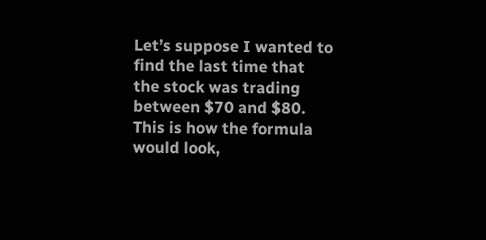Let’s suppose I wanted to find the last time that the stock was trading between $70 and $80. This is how the formula would look,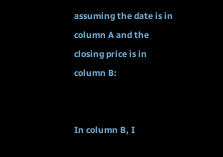assuming the date is in column A and the closing price is in column B:


In column B, I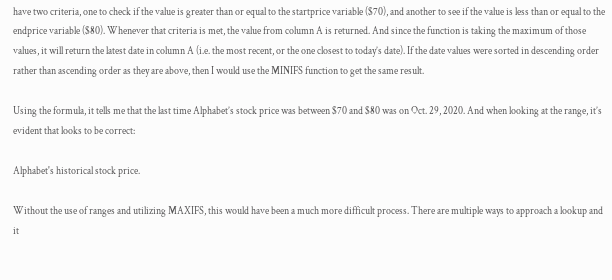have two criteria, one to check if the value is greater than or equal to the startprice variable ($70), and another to see if the value is less than or equal to the endprice variable ($80). Whenever that criteria is met, the value from column A is returned. And since the function is taking the maximum of those values, it will return the latest date in column A (i.e. the most recent, or the one closest to today’s date). If the date values were sorted in descending order rather than ascending order as they are above, then I would use the MINIFS function to get the same result.

Using the formula, it tells me that the last time Alphabet’s stock price was between $70 and $80 was on Oct. 29, 2020. And when looking at the range, it’s evident that looks to be correct:

Alphabet's historical stock price.

Without the use of ranges and utilizing MAXIFS, this would have been a much more difficult process. There are multiple ways to approach a lookup and it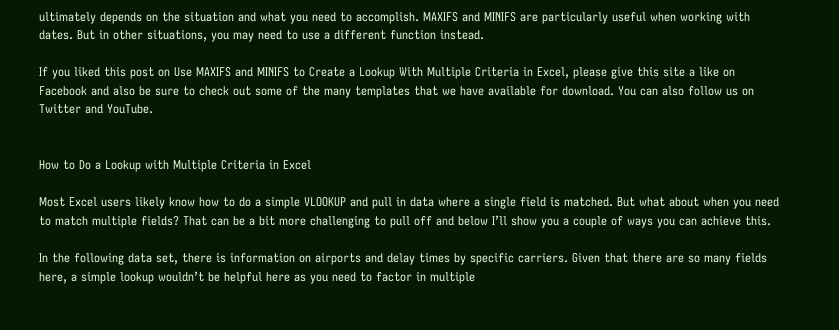ultimately depends on the situation and what you need to accomplish. MAXIFS and MINIFS are particularly useful when working with dates. But in other situations, you may need to use a different function instead.

If you liked this post on Use MAXIFS and MINIFS to Create a Lookup With Multiple Criteria in Excel, please give this site a like on Facebook and also be sure to check out some of the many templates that we have available for download. You can also follow us on Twitter and YouTube.


How to Do a Lookup with Multiple Criteria in Excel

Most Excel users likely know how to do a simple VLOOKUP and pull in data where a single field is matched. But what about when you need to match multiple fields? That can be a bit more challenging to pull off and below I’ll show you a couple of ways you can achieve this.

In the following data set, there is information on airports and delay times by specific carriers. Given that there are so many fields here, a simple lookup wouldn’t be helpful here as you need to factor in multiple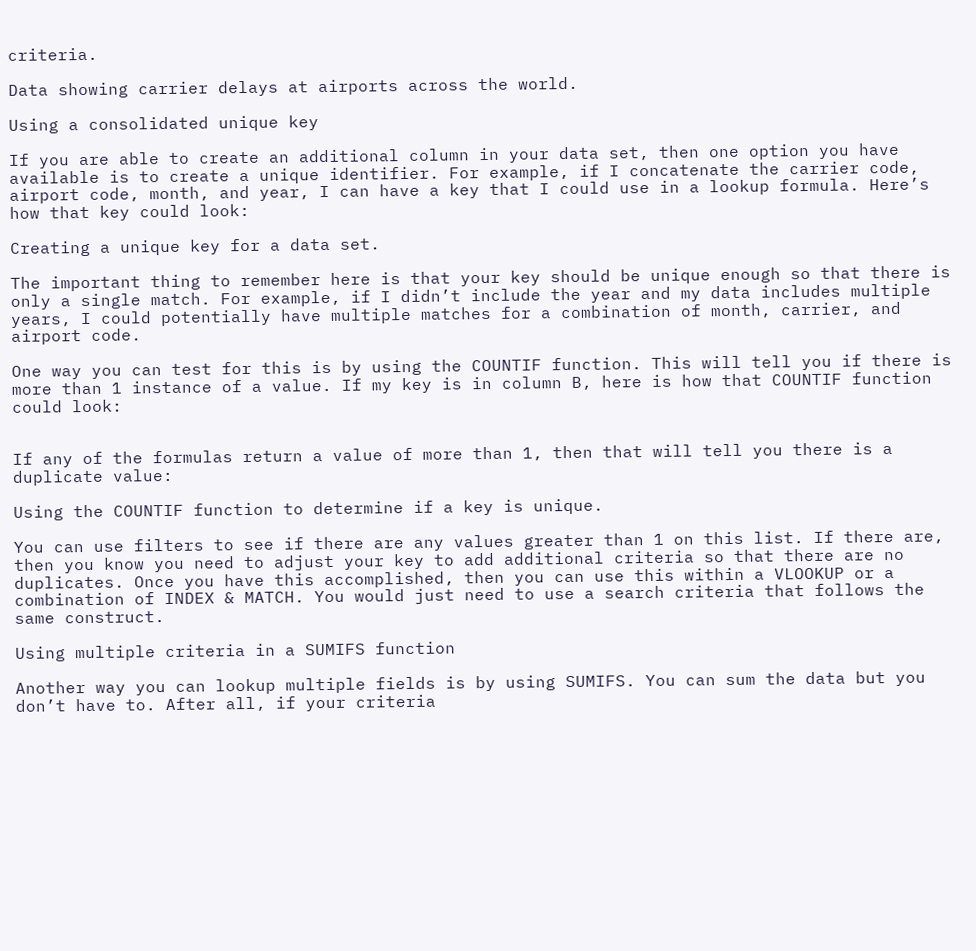criteria.

Data showing carrier delays at airports across the world.

Using a consolidated unique key

If you are able to create an additional column in your data set, then one option you have available is to create a unique identifier. For example, if I concatenate the carrier code, airport code, month, and year, I can have a key that I could use in a lookup formula. Here’s how that key could look:

Creating a unique key for a data set.

The important thing to remember here is that your key should be unique enough so that there is only a single match. For example, if I didn’t include the year and my data includes multiple years, I could potentially have multiple matches for a combination of month, carrier, and airport code.

One way you can test for this is by using the COUNTIF function. This will tell you if there is more than 1 instance of a value. If my key is in column B, here is how that COUNTIF function could look:


If any of the formulas return a value of more than 1, then that will tell you there is a duplicate value:

Using the COUNTIF function to determine if a key is unique.

You can use filters to see if there are any values greater than 1 on this list. If there are, then you know you need to adjust your key to add additional criteria so that there are no duplicates. Once you have this accomplished, then you can use this within a VLOOKUP or a combination of INDEX & MATCH. You would just need to use a search criteria that follows the same construct.

Using multiple criteria in a SUMIFS function

Another way you can lookup multiple fields is by using SUMIFS. You can sum the data but you don’t have to. After all, if your criteria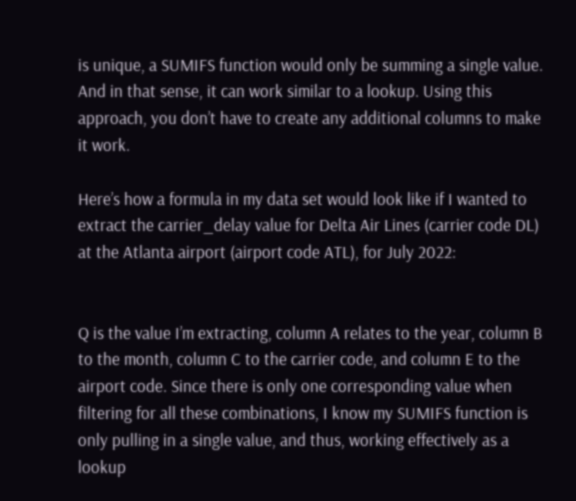is unique, a SUMIFS function would only be summing a single value. And in that sense, it can work similar to a lookup. Using this approach, you don’t have to create any additional columns to make it work.

Here’s how a formula in my data set would look like if I wanted to extract the carrier_delay value for Delta Air Lines (carrier code DL) at the Atlanta airport (airport code ATL), for July 2022:


Q is the value I’m extracting, column A relates to the year, column B to the month, column C to the carrier code, and column E to the airport code. Since there is only one corresponding value when filtering for all these combinations, I know my SUMIFS function is only pulling in a single value, and thus, working effectively as a lookup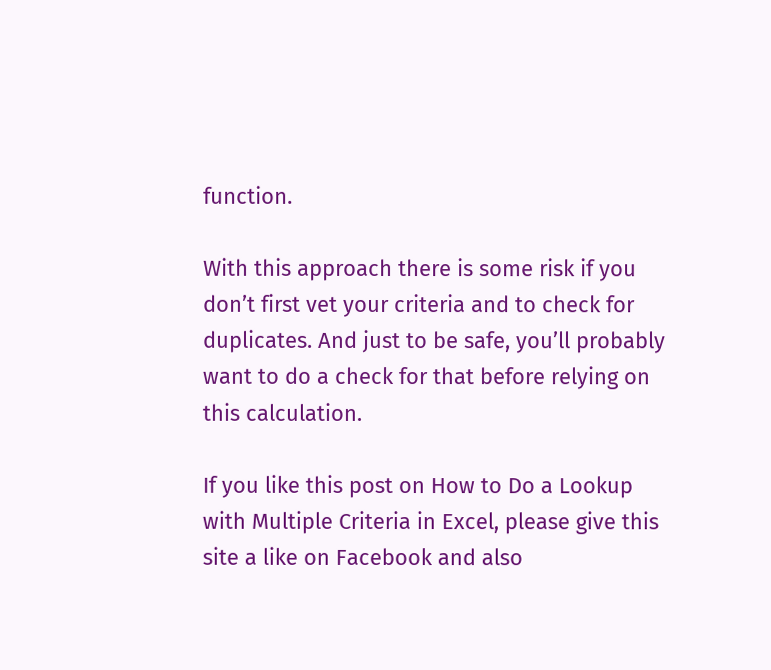function.

With this approach there is some risk if you don’t first vet your criteria and to check for duplicates. And just to be safe, you’ll probably want to do a check for that before relying on this calculation.

If you like this post on How to Do a Lookup with Multiple Criteria in Excel, please give this site a like on Facebook and also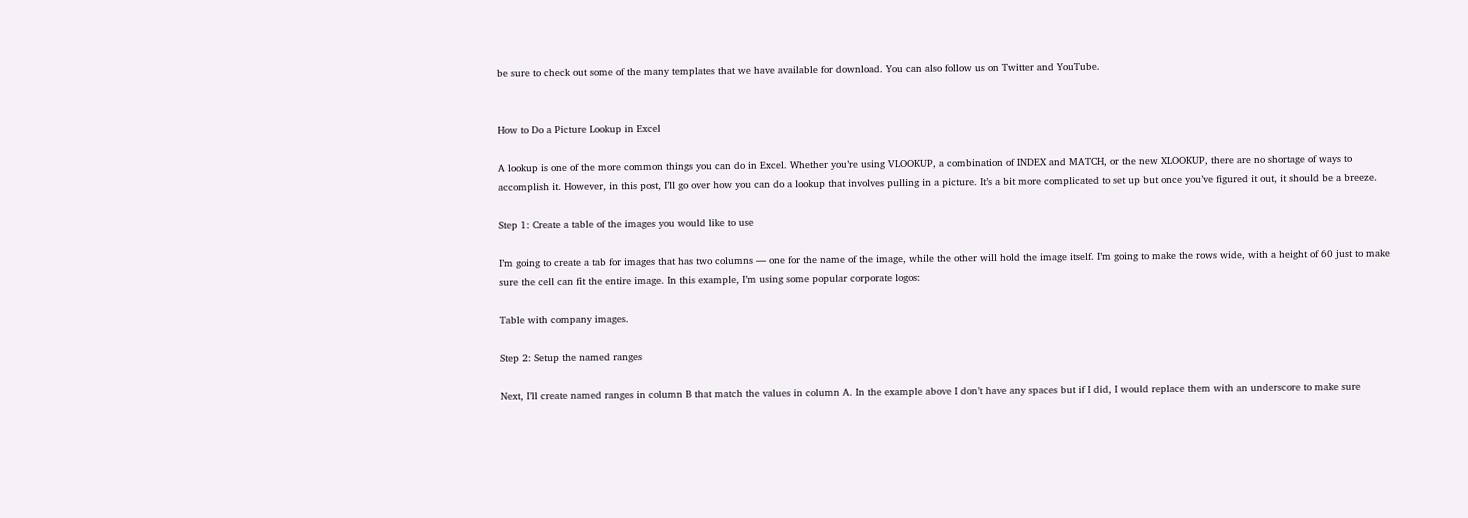be sure to check out some of the many templates that we have available for download. You can also follow us on Twitter and YouTube.


How to Do a Picture Lookup in Excel

A lookup is one of the more common things you can do in Excel. Whether you’re using VLOOKUP, a combination of INDEX and MATCH, or the new XLOOKUP, there are no shortage of ways to accomplish it. However, in this post, I’ll go over how you can do a lookup that involves pulling in a picture. It’s a bit more complicated to set up but once you’ve figured it out, it should be a breeze.

Step 1: Create a table of the images you would like to use

I’m going to create a tab for images that has two columns — one for the name of the image, while the other will hold the image itself. I’m going to make the rows wide, with a height of 60 just to make sure the cell can fit the entire image. In this example, I’m using some popular corporate logos:

Table with company images.

Step 2: Setup the named ranges

Next, I’ll create named ranges in column B that match the values in column A. In the example above I don’t have any spaces but if I did, I would replace them with an underscore to make sure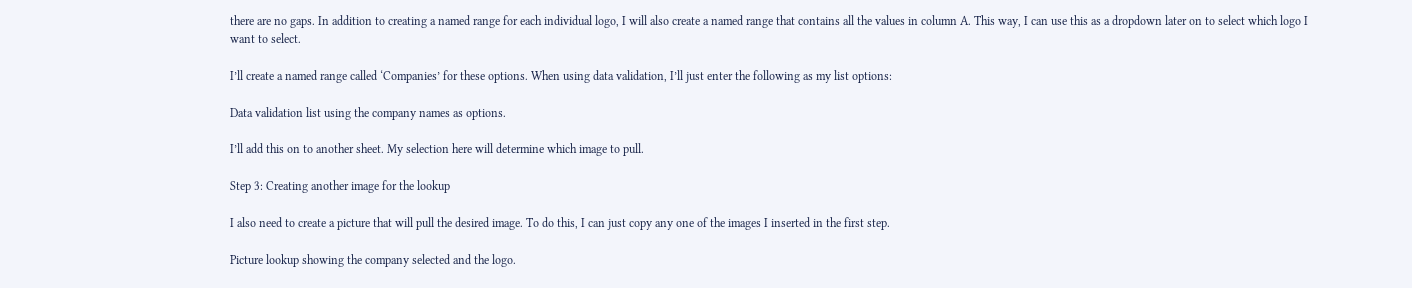there are no gaps. In addition to creating a named range for each individual logo, I will also create a named range that contains all the values in column A. This way, I can use this as a dropdown later on to select which logo I want to select.

I’ll create a named range called ‘Companies’ for these options. When using data validation, I’ll just enter the following as my list options:

Data validation list using the company names as options.

I’ll add this on to another sheet. My selection here will determine which image to pull.

Step 3: Creating another image for the lookup

I also need to create a picture that will pull the desired image. To do this, I can just copy any one of the images I inserted in the first step.

Picture lookup showing the company selected and the logo.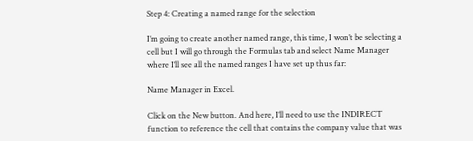Step 4: Creating a named range for the selection

I’m going to create another named range, this time, I won’t be selecting a cell but I will go through the Formulas tab and select Name Manager where I’ll see all the named ranges I have set up thus far:

Name Manager in Excel.

Click on the New button. And here, I’ll need to use the INDIRECT function to reference the cell that contains the company value that was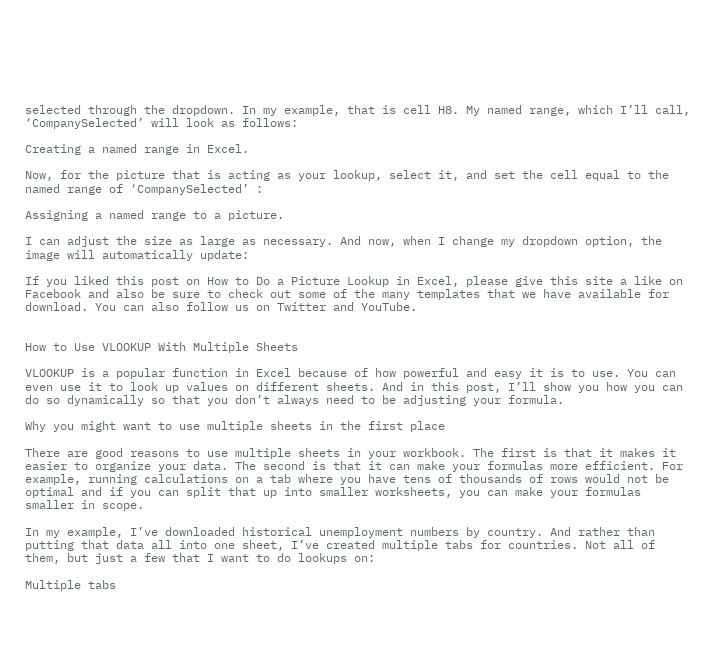selected through the dropdown. In my example, that is cell H8. My named range, which I’ll call, ‘CompanySelected’ will look as follows:

Creating a named range in Excel.

Now, for the picture that is acting as your lookup, select it, and set the cell equal to the named range of ‘CompanySelected’ :

Assigning a named range to a picture.

I can adjust the size as large as necessary. And now, when I change my dropdown option, the image will automatically update:

If you liked this post on How to Do a Picture Lookup in Excel, please give this site a like on Facebook and also be sure to check out some of the many templates that we have available for download. You can also follow us on Twitter and YouTube.


How to Use VLOOKUP With Multiple Sheets

VLOOKUP is a popular function in Excel because of how powerful and easy it is to use. You can even use it to look up values on different sheets. And in this post, I’ll show you how you can do so dynamically so that you don’t always need to be adjusting your formula.

Why you might want to use multiple sheets in the first place

There are good reasons to use multiple sheets in your workbook. The first is that it makes it easier to organize your data. The second is that it can make your formulas more efficient. For example, running calculations on a tab where you have tens of thousands of rows would not be optimal and if you can split that up into smaller worksheets, you can make your formulas smaller in scope.

In my example, I’ve downloaded historical unemployment numbers by country. And rather than putting that data all into one sheet, I’ve created multiple tabs for countries. Not all of them, but just a few that I want to do lookups on:

Multiple tabs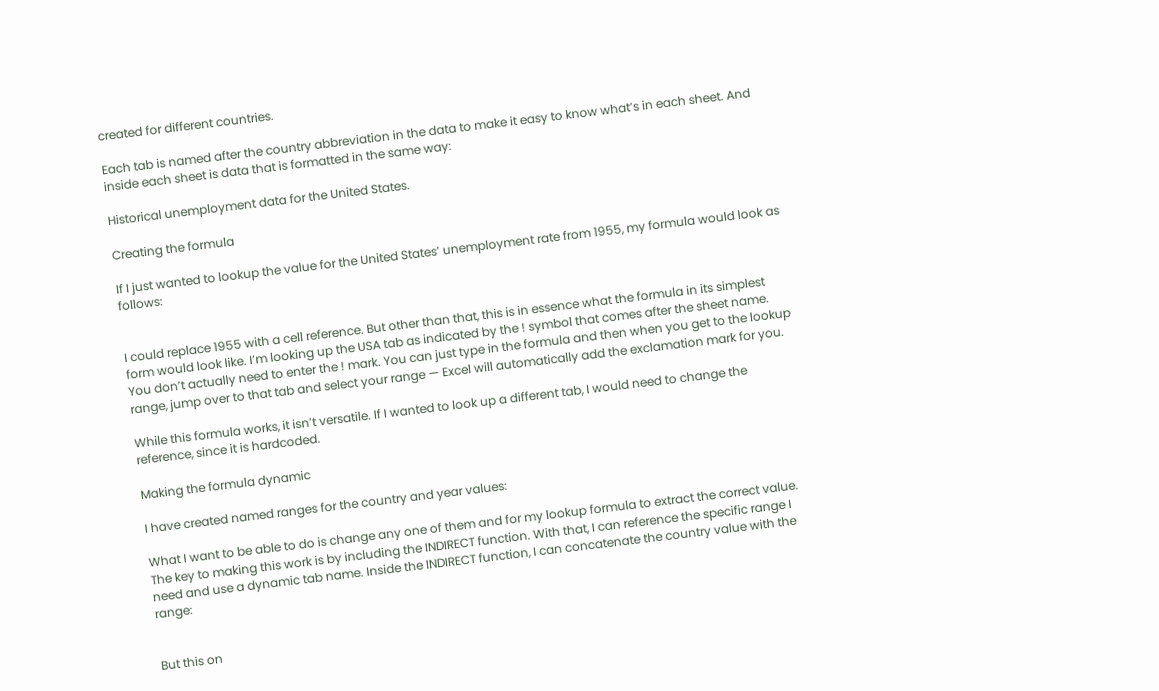created for different countries.

Each tab is named after the country abbreviation in the data to make it easy to know what’s in each sheet. And inside each sheet is data that is formatted in the same way:

Historical unemployment data for the United States.

Creating the formula

If I just wanted to lookup the value for the United States’ unemployment rate from 1955, my formula would look as follows:


I could replace 1955 with a cell reference. But other than that, this is in essence what the formula in its simplest form would look like. I’m looking up the USA tab as indicated by the ! symbol that comes after the sheet name. You don’t actually need to enter the ! mark. You can just type in the formula and then when you get to the lookup range, jump over to that tab and select your range — Excel will automatically add the exclamation mark for you.

While this formula works, it isn’t versatile. If I wanted to look up a different tab, I would need to change the reference, since it is hardcoded.

Making the formula dynamic

I have created named ranges for the country and year values:

What I want to be able to do is change any one of them and for my lookup formula to extract the correct value. The key to making this work is by including the INDIRECT function. With that, I can reference the specific range I need and use a dynamic tab name. Inside the INDIRECT function, I can concatenate the country value with the range:


But this on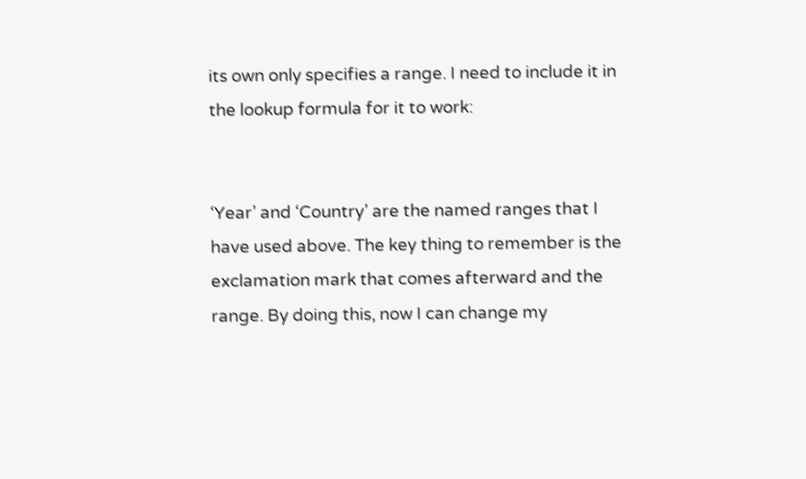its own only specifies a range. I need to include it in the lookup formula for it to work:


‘Year’ and ‘Country’ are the named ranges that I have used above. The key thing to remember is the exclamation mark that comes afterward and the range. By doing this, now I can change my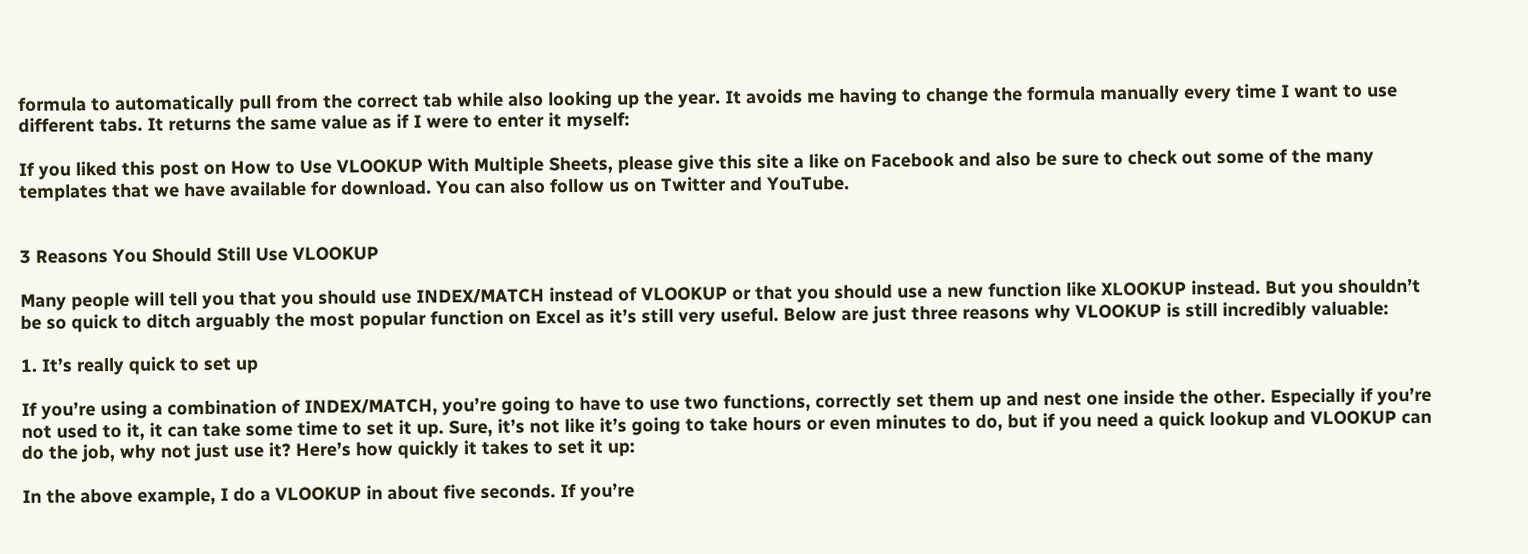formula to automatically pull from the correct tab while also looking up the year. It avoids me having to change the formula manually every time I want to use different tabs. It returns the same value as if I were to enter it myself:

If you liked this post on How to Use VLOOKUP With Multiple Sheets, please give this site a like on Facebook and also be sure to check out some of the many templates that we have available for download. You can also follow us on Twitter and YouTube.


3 Reasons You Should Still Use VLOOKUP

Many people will tell you that you should use INDEX/MATCH instead of VLOOKUP or that you should use a new function like XLOOKUP instead. But you shouldn’t be so quick to ditch arguably the most popular function on Excel as it’s still very useful. Below are just three reasons why VLOOKUP is still incredibly valuable:

1. It’s really quick to set up

If you’re using a combination of INDEX/MATCH, you’re going to have to use two functions, correctly set them up and nest one inside the other. Especially if you’re not used to it, it can take some time to set it up. Sure, it’s not like it’s going to take hours or even minutes to do, but if you need a quick lookup and VLOOKUP can do the job, why not just use it? Here’s how quickly it takes to set it up:

In the above example, I do a VLOOKUP in about five seconds. If you’re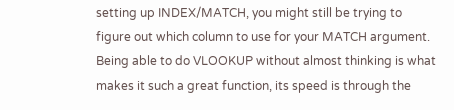setting up INDEX/MATCH, you might still be trying to figure out which column to use for your MATCH argument. Being able to do VLOOKUP without almost thinking is what makes it such a great function, its speed is through the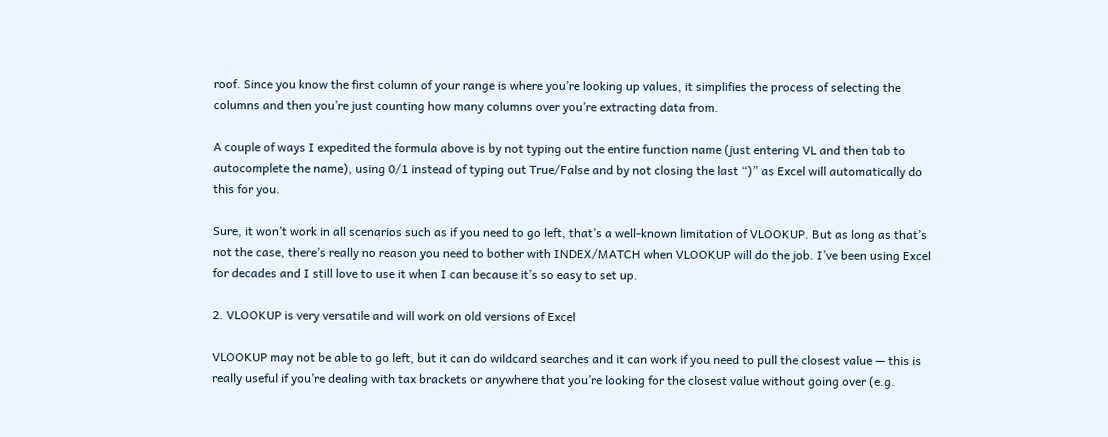roof. Since you know the first column of your range is where you’re looking up values, it simplifies the process of selecting the columns and then you’re just counting how many columns over you’re extracting data from.

A couple of ways I expedited the formula above is by not typing out the entire function name (just entering VL and then tab to autocomplete the name), using 0/1 instead of typing out True/False and by not closing the last “)” as Excel will automatically do this for you.

Sure, it won’t work in all scenarios such as if you need to go left, that’s a well-known limitation of VLOOKUP. But as long as that’s not the case, there’s really no reason you need to bother with INDEX/MATCH when VLOOKUP will do the job. I’ve been using Excel for decades and I still love to use it when I can because it’s so easy to set up.

2. VLOOKUP is very versatile and will work on old versions of Excel

VLOOKUP may not be able to go left, but it can do wildcard searches and it can work if you need to pull the closest value — this is really useful if you’re dealing with tax brackets or anywhere that you’re looking for the closest value without going over (e.g.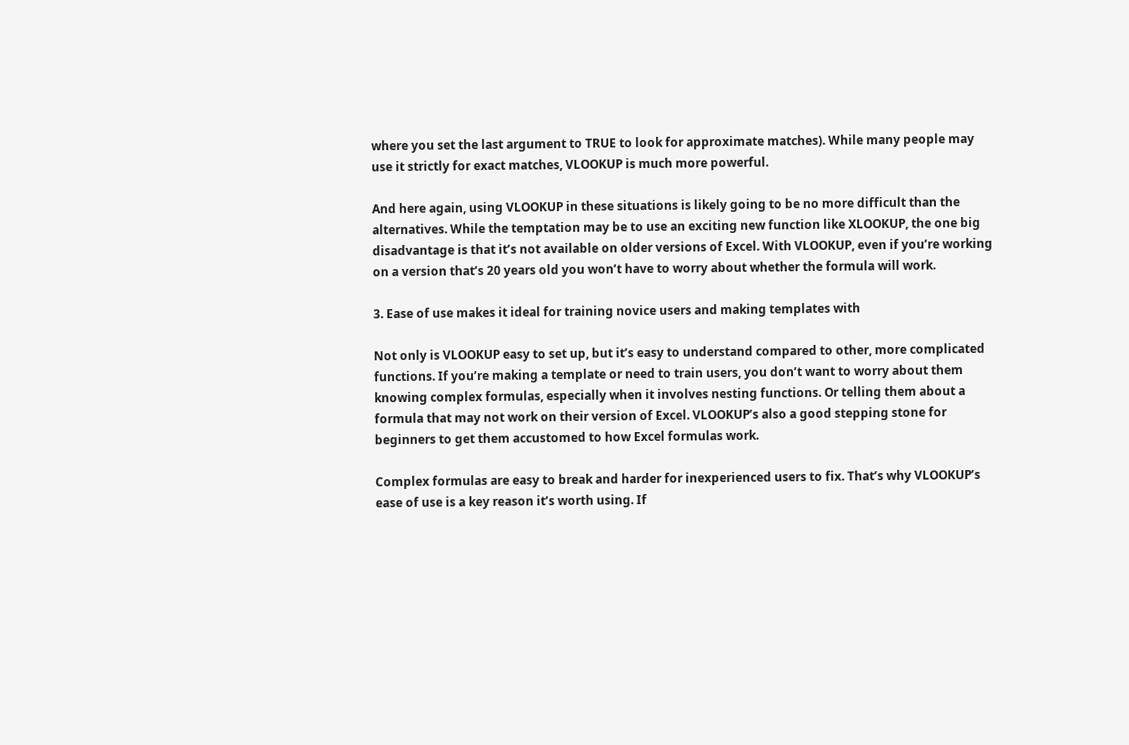where you set the last argument to TRUE to look for approximate matches). While many people may use it strictly for exact matches, VLOOKUP is much more powerful.

And here again, using VLOOKUP in these situations is likely going to be no more difficult than the alternatives. While the temptation may be to use an exciting new function like XLOOKUP, the one big disadvantage is that it’s not available on older versions of Excel. With VLOOKUP, even if you’re working on a version that’s 20 years old you won’t have to worry about whether the formula will work.

3. Ease of use makes it ideal for training novice users and making templates with

Not only is VLOOKUP easy to set up, but it’s easy to understand compared to other, more complicated functions. If you’re making a template or need to train users, you don’t want to worry about them knowing complex formulas, especially when it involves nesting functions. Or telling them about a formula that may not work on their version of Excel. VLOOKUP’s also a good stepping stone for beginners to get them accustomed to how Excel formulas work.

Complex formulas are easy to break and harder for inexperienced users to fix. That’s why VLOOKUP’s ease of use is a key reason it’s worth using. If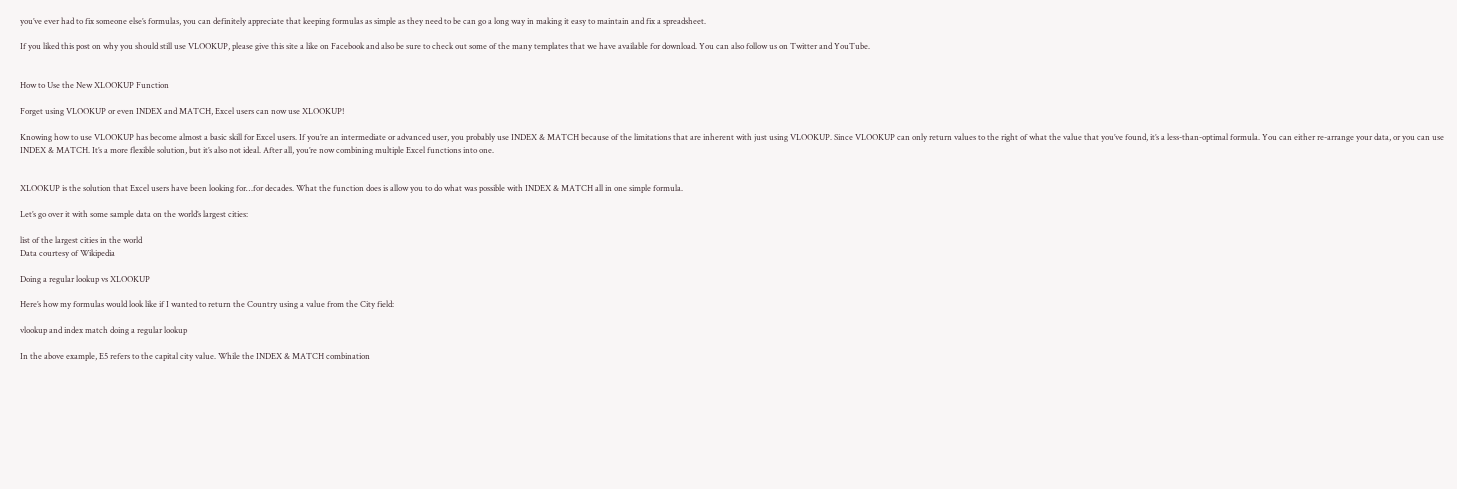you’ve ever had to fix someone else’s formulas, you can definitely appreciate that keeping formulas as simple as they need to be can go a long way in making it easy to maintain and fix a spreadsheet.

If you liked this post on why you should still use VLOOKUP, please give this site a like on Facebook and also be sure to check out some of the many templates that we have available for download. You can also follow us on Twitter and YouTube.


How to Use the New XLOOKUP Function

Forget using VLOOKUP or even INDEX and MATCH, Excel users can now use XLOOKUP!

Knowing how to use VLOOKUP has become almost a basic skill for Excel users. If you’re an intermediate or advanced user, you probably use INDEX & MATCH because of the limitations that are inherent with just using VLOOKUP. Since VLOOKUP can only return values to the right of what the value that you’ve found, it’s a less-than-optimal formula. You can either re-arrange your data, or you can use INDEX & MATCH. It’s a more flexible solution, but it’s also not ideal. After all, you’re now combining multiple Excel functions into one.


XLOOKUP is the solution that Excel users have been looking for…for decades. What the function does is allow you to do what was possible with INDEX & MATCH all in one simple formula.

Let’s go over it with some sample data on the world’s largest cities:

list of the largest cities in the world
Data courtesy of Wikipedia

Doing a regular lookup vs XLOOKUP

Here’s how my formulas would look like if I wanted to return the Country using a value from the City field:

vlookup and index match doing a regular lookup

In the above example, E5 refers to the capital city value. While the INDEX & MATCH combination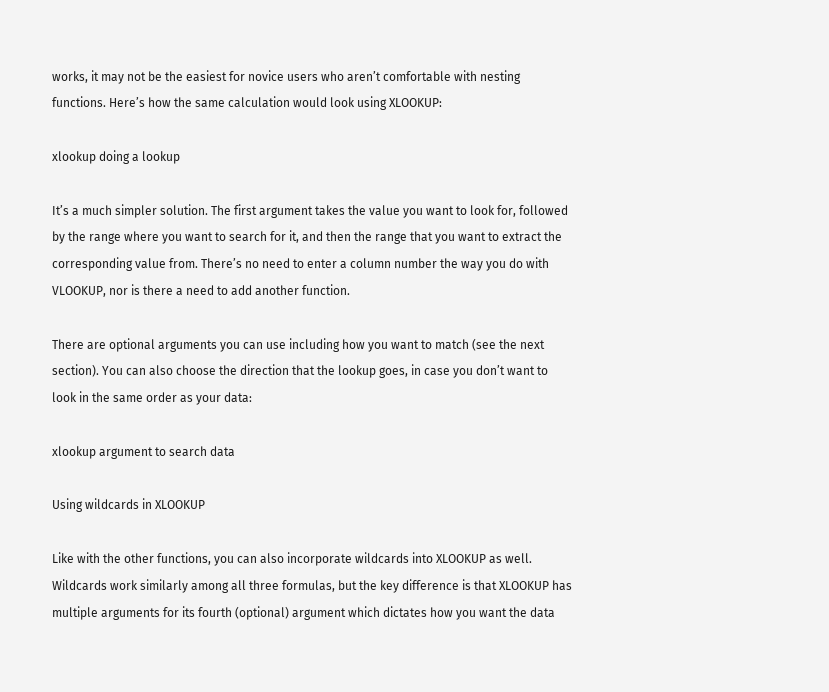works, it may not be the easiest for novice users who aren’t comfortable with nesting functions. Here’s how the same calculation would look using XLOOKUP:

xlookup doing a lookup

It’s a much simpler solution. The first argument takes the value you want to look for, followed by the range where you want to search for it, and then the range that you want to extract the corresponding value from. There’s no need to enter a column number the way you do with VLOOKUP, nor is there a need to add another function.

There are optional arguments you can use including how you want to match (see the next section). You can also choose the direction that the lookup goes, in case you don’t want to look in the same order as your data:

xlookup argument to search data

Using wildcards in XLOOKUP

Like with the other functions, you can also incorporate wildcards into XLOOKUP as well. Wildcards work similarly among all three formulas, but the key difference is that XLOOKUP has multiple arguments for its fourth (optional) argument which dictates how you want the data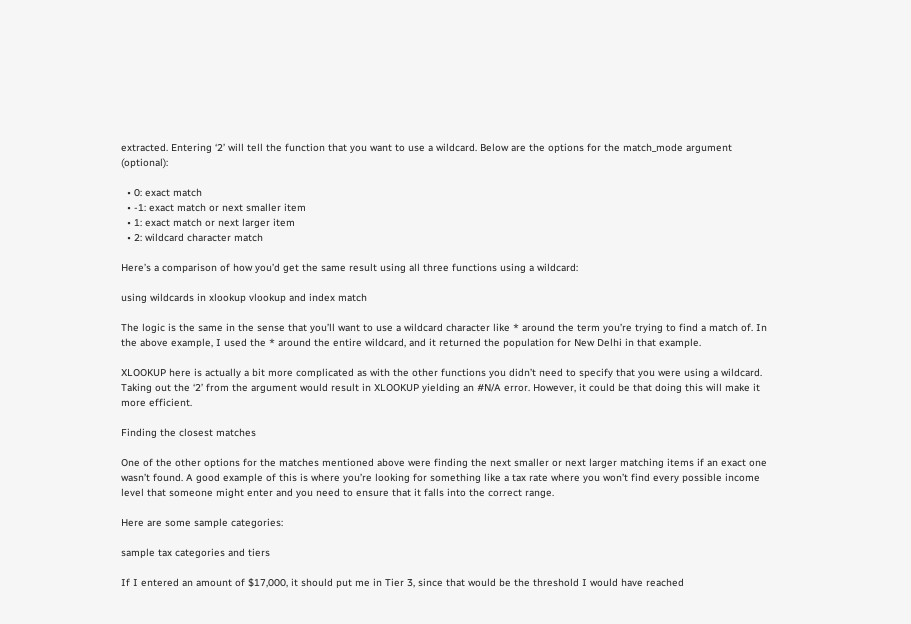extracted. Entering ‘2’ will tell the function that you want to use a wildcard. Below are the options for the match_mode argument (optional):

  • 0: exact match
  • -1: exact match or next smaller item
  • 1: exact match or next larger item
  • 2: wildcard character match

Here’s a comparison of how you’d get the same result using all three functions using a wildcard:

using wildcards in xlookup vlookup and index match

The logic is the same in the sense that you’ll want to use a wildcard character like * around the term you’re trying to find a match of. In the above example, I used the * around the entire wildcard, and it returned the population for New Delhi in that example.

XLOOKUP here is actually a bit more complicated as with the other functions you didn’t need to specify that you were using a wildcard. Taking out the ‘2’ from the argument would result in XLOOKUP yielding an #N/A error. However, it could be that doing this will make it more efficient.

Finding the closest matches

One of the other options for the matches mentioned above were finding the next smaller or next larger matching items if an exact one wasn’t found. A good example of this is where you’re looking for something like a tax rate where you won’t find every possible income level that someone might enter and you need to ensure that it falls into the correct range.

Here are some sample categories:

sample tax categories and tiers

If I entered an amount of $17,000, it should put me in Tier 3, since that would be the threshold I would have reached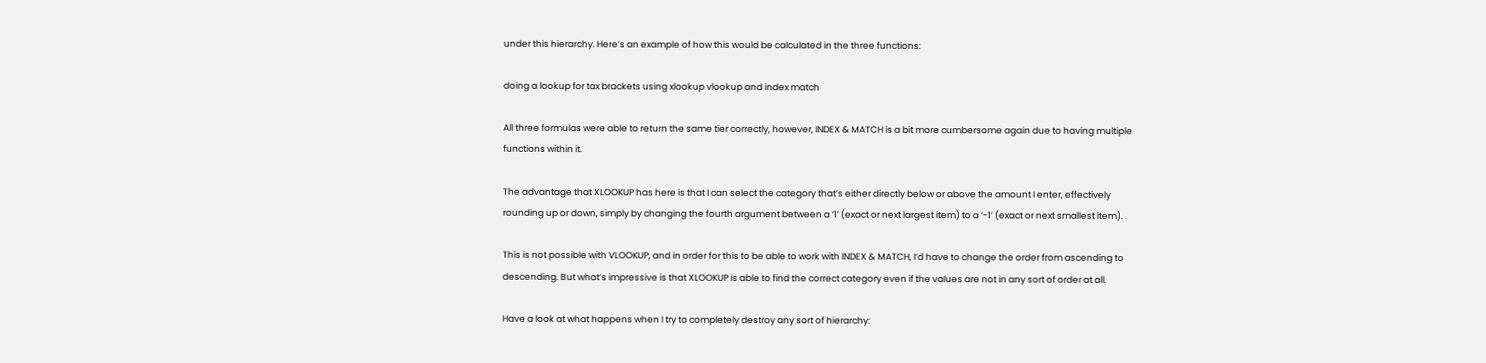under this hierarchy. Here’s an example of how this would be calculated in the three functions:

doing a lookup for tax brackets using xlookup vlookup and index match

All three formulas were able to return the same tier correctly, however, INDEX & MATCH is a bit more cumbersome again due to having multiple functions within it.

The advantage that XLOOKUP has here is that I can select the category that’s either directly below or above the amount I enter, effectively rounding up or down, simply by changing the fourth argument between a ‘1’ (exact or next largest item) to a ‘-1’ (exact or next smallest item).

This is not possible with VLOOKUP, and in order for this to be able to work with INDEX & MATCH, I’d have to change the order from ascending to descending. But what’s impressive is that XLOOKUP is able to find the correct category even if the values are not in any sort of order at all.

Have a look at what happens when I try to completely destroy any sort of hierarchy: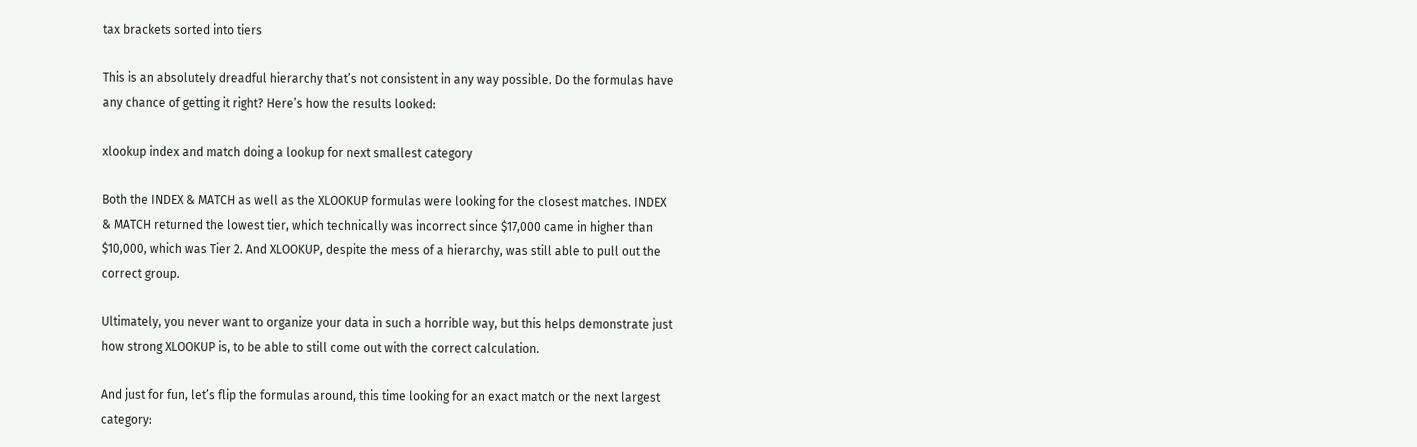tax brackets sorted into tiers

This is an absolutely dreadful hierarchy that’s not consistent in any way possible. Do the formulas have any chance of getting it right? Here’s how the results looked:

xlookup index and match doing a lookup for next smallest category

Both the INDEX & MATCH as well as the XLOOKUP formulas were looking for the closest matches. INDEX & MATCH returned the lowest tier, which technically was incorrect since $17,000 came in higher than $10,000, which was Tier 2. And XLOOKUP, despite the mess of a hierarchy, was still able to pull out the correct group.

Ultimately, you never want to organize your data in such a horrible way, but this helps demonstrate just how strong XLOOKUP is, to be able to still come out with the correct calculation.

And just for fun, let’s flip the formulas around, this time looking for an exact match or the next largest category: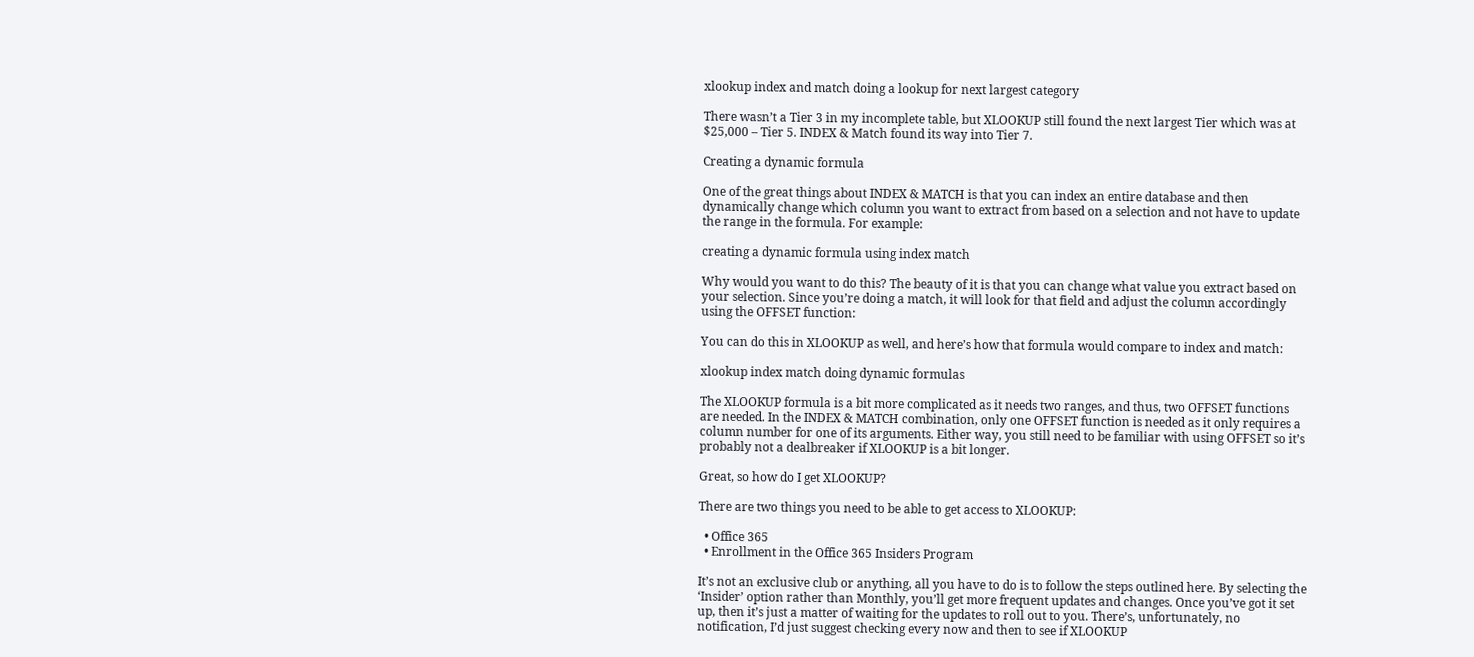xlookup index and match doing a lookup for next largest category

There wasn’t a Tier 3 in my incomplete table, but XLOOKUP still found the next largest Tier which was at $25,000 – Tier 5. INDEX & Match found its way into Tier 7.

Creating a dynamic formula

One of the great things about INDEX & MATCH is that you can index an entire database and then dynamically change which column you want to extract from based on a selection and not have to update the range in the formula. For example:

creating a dynamic formula using index match

Why would you want to do this? The beauty of it is that you can change what value you extract based on your selection. Since you’re doing a match, it will look for that field and adjust the column accordingly using the OFFSET function:

You can do this in XLOOKUP as well, and here’s how that formula would compare to index and match:

xlookup index match doing dynamic formulas

The XLOOKUP formula is a bit more complicated as it needs two ranges, and thus, two OFFSET functions are needed. In the INDEX & MATCH combination, only one OFFSET function is needed as it only requires a column number for one of its arguments. Either way, you still need to be familiar with using OFFSET so it’s probably not a dealbreaker if XLOOKUP is a bit longer.

Great, so how do I get XLOOKUP?

There are two things you need to be able to get access to XLOOKUP:

  • Office 365
  • Enrollment in the Office 365 Insiders Program

It’s not an exclusive club or anything, all you have to do is to follow the steps outlined here. By selecting the ‘Insider’ option rather than Monthly, you’ll get more frequent updates and changes. Once you’ve got it set up, then it’s just a matter of waiting for the updates to roll out to you. There’s, unfortunately, no notification, I’d just suggest checking every now and then to see if XLOOKUP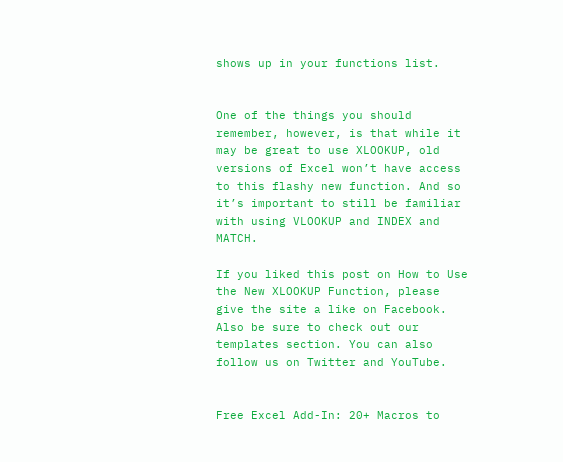shows up in your functions list.


One of the things you should remember, however, is that while it may be great to use XLOOKUP, old versions of Excel won’t have access to this flashy new function. And so it’s important to still be familiar with using VLOOKUP and INDEX and MATCH.

If you liked this post on How to Use the New XLOOKUP Function, please give the site a like on Facebook. Also be sure to check out our templates section. You can also follow us on Twitter and YouTube.


Free Excel Add-In: 20+ Macros to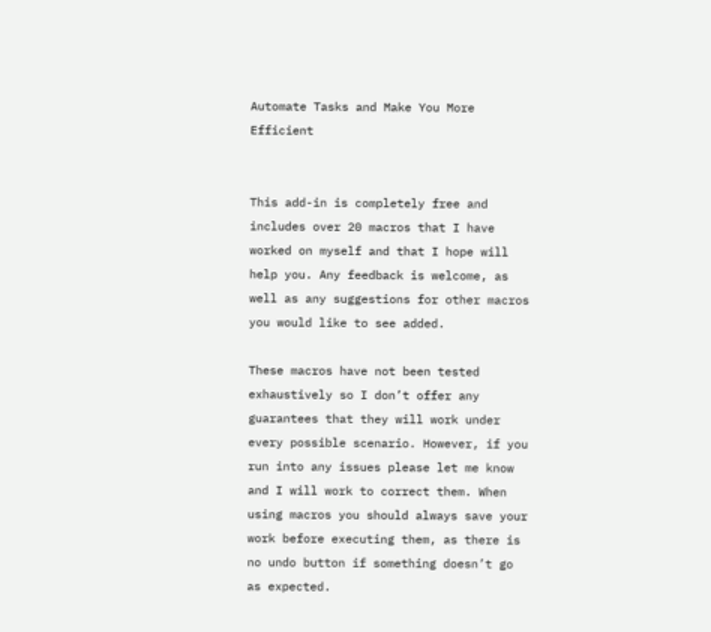Automate Tasks and Make You More Efficient


This add-in is completely free and includes over 20 macros that I have worked on myself and that I hope will help you. Any feedback is welcome, as well as any suggestions for other macros you would like to see added.

These macros have not been tested exhaustively so I don’t offer any guarantees that they will work under every possible scenario. However, if you run into any issues please let me know and I will work to correct them. When using macros you should always save your work before executing them, as there is no undo button if something doesn’t go as expected.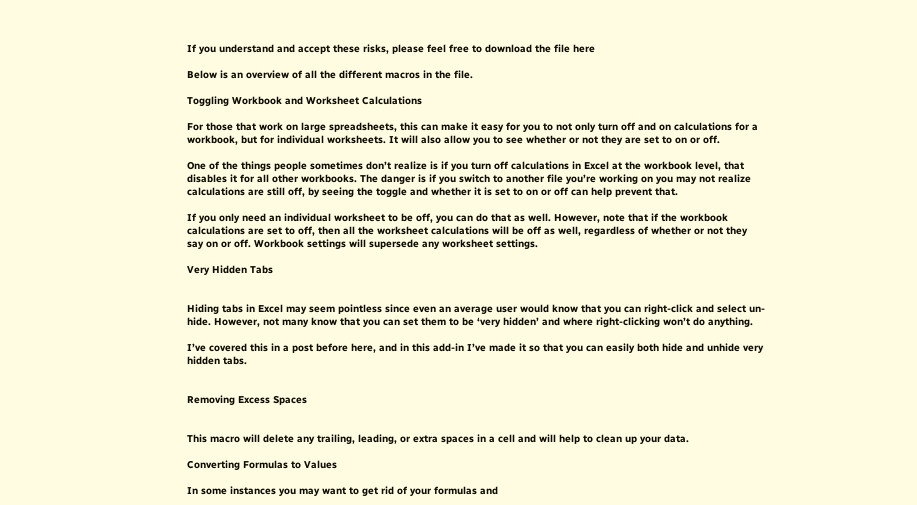If you understand and accept these risks, please feel free to download the file here

Below is an overview of all the different macros in the file.

Toggling Workbook and Worksheet Calculations

For those that work on large spreadsheets, this can make it easy for you to not only turn off and on calculations for a workbook, but for individual worksheets. It will also allow you to see whether or not they are set to on or off.

One of the things people sometimes don’t realize is if you turn off calculations in Excel at the workbook level, that disables it for all other workbooks. The danger is if you switch to another file you’re working on you may not realize calculations are still off, by seeing the toggle and whether it is set to on or off can help prevent that.

If you only need an individual worksheet to be off, you can do that as well. However, note that if the workbook calculations are set to off, then all the worksheet calculations will be off as well, regardless of whether or not they say on or off. Workbook settings will supersede any worksheet settings.

Very Hidden Tabs


Hiding tabs in Excel may seem pointless since even an average user would know that you can right-click and select un-hide. However, not many know that you can set them to be ‘very hidden’ and where right-clicking won’t do anything.

I’ve covered this in a post before here, and in this add-in I’ve made it so that you can easily both hide and unhide very hidden tabs.


Removing Excess Spaces


This macro will delete any trailing, leading, or extra spaces in a cell and will help to clean up your data.

Converting Formulas to Values

In some instances you may want to get rid of your formulas and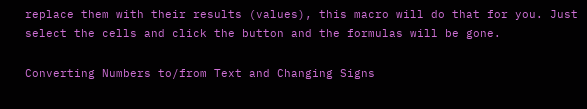replace them with their results (values), this macro will do that for you. Just select the cells and click the button and the formulas will be gone.

Converting Numbers to/from Text and Changing Signs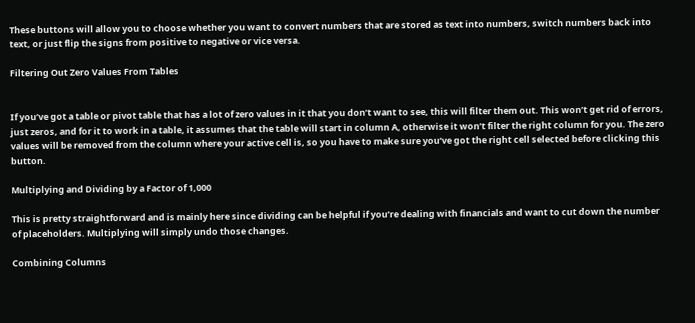These buttons will allow you to choose whether you want to convert numbers that are stored as text into numbers, switch numbers back into text, or just flip the signs from positive to negative or vice versa.

Filtering Out Zero Values From Tables


If you’ve got a table or pivot table that has a lot of zero values in it that you don’t want to see, this will filter them out. This won’t get rid of errors, just zeros, and for it to work in a table, it assumes that the table will start in column A, otherwise it won’t filter the right column for you. The zero values will be removed from the column where your active cell is, so you have to make sure you’ve got the right cell selected before clicking this button.

Multiplying and Dividing by a Factor of 1,000

This is pretty straightforward and is mainly here since dividing can be helpful if you’re dealing with financials and want to cut down the number of placeholders. Multiplying will simply undo those changes.

Combining Columns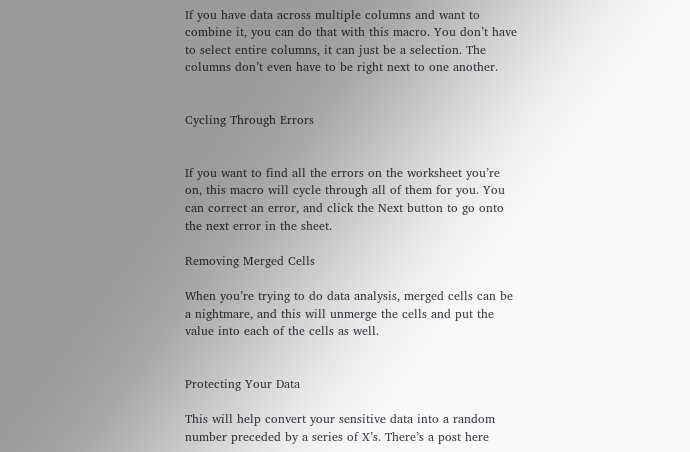If you have data across multiple columns and want to combine it, you can do that with this macro. You don’t have to select entire columns, it can just be a selection. The columns don’t even have to be right next to one another.


Cycling Through Errors


If you want to find all the errors on the worksheet you’re on, this macro will cycle through all of them for you. You can correct an error, and click the Next button to go onto the next error in the sheet.

Removing Merged Cells

When you’re trying to do data analysis, merged cells can be a nightmare, and this will unmerge the cells and put the value into each of the cells as well.


Protecting Your Data

This will help convert your sensitive data into a random number preceded by a series of X’s. There’s a post here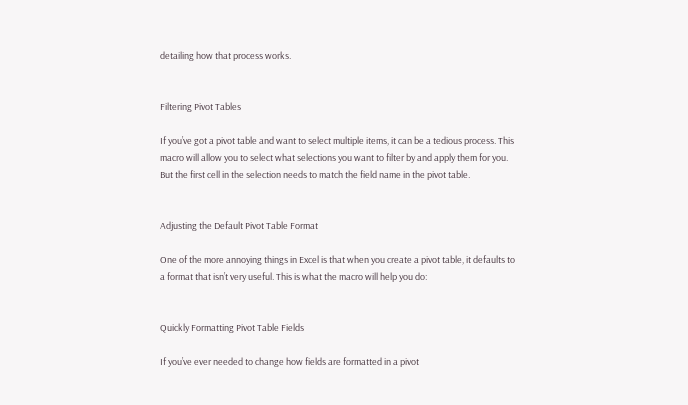detailing how that process works.


Filtering Pivot Tables

If you’ve got a pivot table and want to select multiple items, it can be a tedious process. This macro will allow you to select what selections you want to filter by and apply them for you. But the first cell in the selection needs to match the field name in the pivot table.


Adjusting the Default Pivot Table Format

One of the more annoying things in Excel is that when you create a pivot table, it defaults to a format that isn’t very useful. This is what the macro will help you do:


Quickly Formatting Pivot Table Fields

If you’ve ever needed to change how fields are formatted in a pivot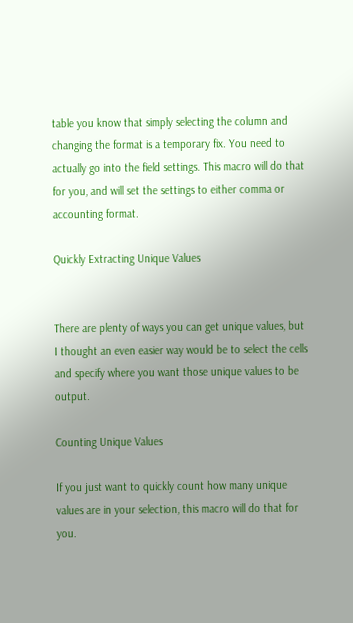table you know that simply selecting the column and changing the format is a temporary fix. You need to actually go into the field settings. This macro will do that for you, and will set the settings to either comma or accounting format.

Quickly Extracting Unique Values


There are plenty of ways you can get unique values, but I thought an even easier way would be to select the cells and specify where you want those unique values to be output.

Counting Unique Values

If you just want to quickly count how many unique values are in your selection, this macro will do that for you.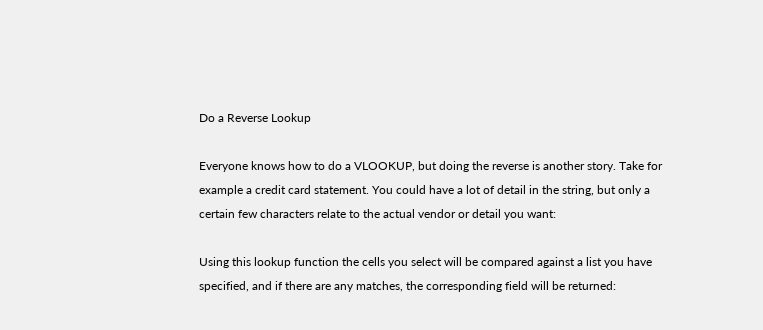Do a Reverse Lookup

Everyone knows how to do a VLOOKUP, but doing the reverse is another story. Take for example a credit card statement. You could have a lot of detail in the string, but only a certain few characters relate to the actual vendor or detail you want:

Using this lookup function the cells you select will be compared against a list you have specified, and if there are any matches, the corresponding field will be returned: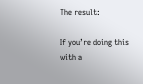The result:

If you’re doing this with a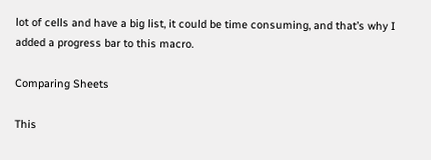lot of cells and have a big list, it could be time consuming, and that’s why I added a progress bar to this macro.

Comparing Sheets

This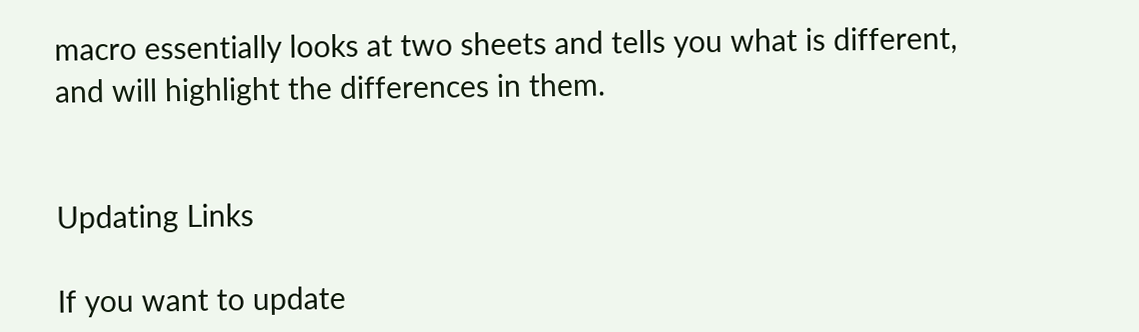macro essentially looks at two sheets and tells you what is different, and will highlight the differences in them.


Updating Links

If you want to update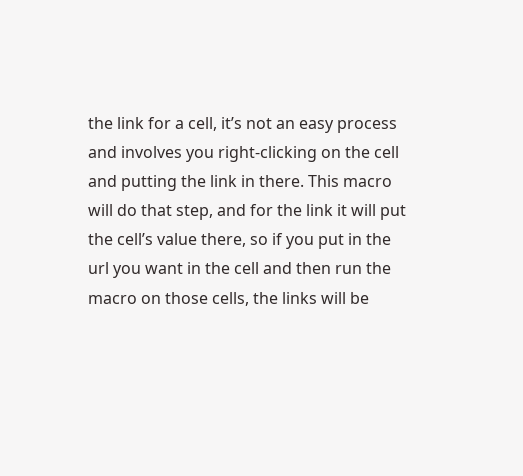the link for a cell, it’s not an easy process and involves you right-clicking on the cell and putting the link in there. This macro will do that step, and for the link it will put the cell’s value there, so if you put in the url you want in the cell and then run the macro on those cells, the links will be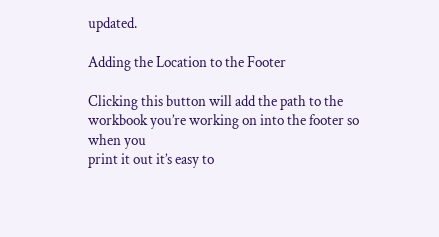updated.

Adding the Location to the Footer

Clicking this button will add the path to the workbook you’re working on into the footer so when you
print it out it’s easy to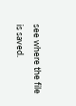see where the file is saved.